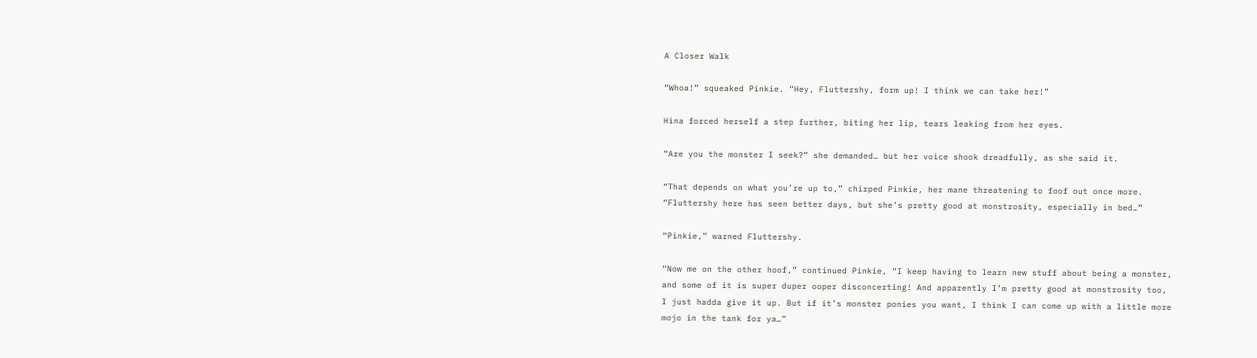A Closer Walk

“Whoa!” squeaked Pinkie. “Hey, Fluttershy, form up! I think we can take her!”

Hina forced herself a step further, biting her lip, tears leaking from her eyes.

“Are you the monster I seek?” she demanded… but her voice shook dreadfully, as she said it.

“That depends on what you’re up to,” chirped Pinkie, her mane threatening to foof out once more. “Fluttershy here has seen better days, but she’s pretty good at monstrosity, especially in bed…”

“Pinkie,” warned Fluttershy.

“Now me on the other hoof,” continued Pinkie, “I keep having to learn new stuff about being a monster, and some of it is super duper ooper disconcerting! And apparently I’m pretty good at monstrosity too, I just hadda give it up. But if it’s monster ponies you want, I think I can come up with a little more mojo in the tank for ya…”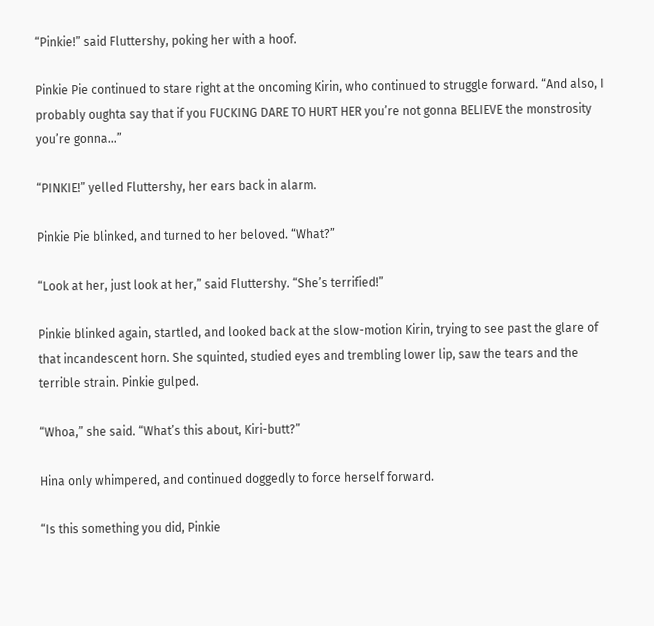“Pinkie!” said Fluttershy, poking her with a hoof.

Pinkie Pie continued to stare right at the oncoming Kirin, who continued to struggle forward. “And also, I probably oughta say that if you FUCKING DARE TO HURT HER you’re not gonna BELIEVE the monstrosity you’re gonna…”

“PINKIE!” yelled Fluttershy, her ears back in alarm.

Pinkie Pie blinked, and turned to her beloved. “What?”

“Look at her, just look at her,” said Fluttershy. “She’s terrified!”

Pinkie blinked again, startled, and looked back at the slow-motion Kirin, trying to see past the glare of that incandescent horn. She squinted, studied eyes and trembling lower lip, saw the tears and the terrible strain. Pinkie gulped.

“Whoa,” she said. “What’s this about, Kiri-butt?”

Hina only whimpered, and continued doggedly to force herself forward.

“Is this something you did, Pinkie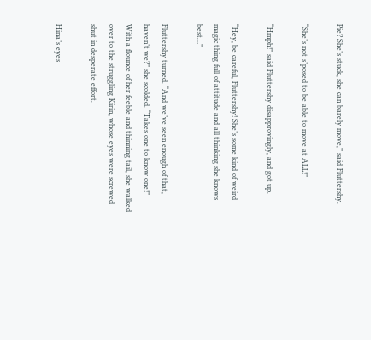Pie? She’s stuck, she can barely move,” said Fluttershy.

“She’s not s’posed to be able to move at ALL!”

“Hmph!” said Fluttershy disapprovingly, and got up.

“Hey, be careful, Fluttershy! She’s some kind of weird magic thing full of attitude and all thinking she knows best…”

Fluttershy turned. “And we’ve seen enough of that, haven’t we?” she scolded. “Takes one to know one!” With a flounce of her feeble and thinning tail, she walked over to the struggling Kirin, whose eyes were screwed shut in desperate effort.

Hina’s eyes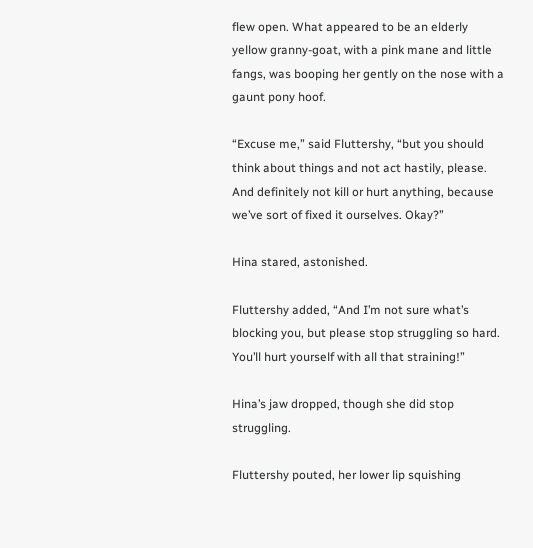flew open. What appeared to be an elderly yellow granny-goat, with a pink mane and little fangs, was booping her gently on the nose with a gaunt pony hoof.

“Excuse me,” said Fluttershy, “but you should think about things and not act hastily, please. And definitely not kill or hurt anything, because we’ve sort of fixed it ourselves. Okay?”

Hina stared, astonished.

Fluttershy added, “And I’m not sure what’s blocking you, but please stop struggling so hard. You’ll hurt yourself with all that straining!”

Hina’s jaw dropped, though she did stop struggling.

Fluttershy pouted, her lower lip squishing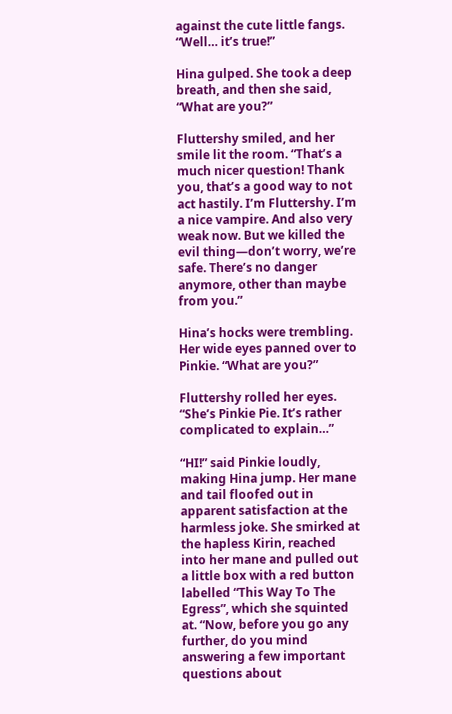against the cute little fangs. “Well… it’s true!”

Hina gulped. She took a deep breath, and then she said, “What are you?”

Fluttershy smiled, and her smile lit the room. “That’s a much nicer question! Thank you, that’s a good way to not act hastily. I’m Fluttershy. I’m a nice vampire. And also very weak now. But we killed the evil thing—don’t worry, we’re safe. There’s no danger anymore, other than maybe from you.”

Hina’s hocks were trembling. Her wide eyes panned over to Pinkie. “What are you?”

Fluttershy rolled her eyes. “She’s Pinkie Pie. It’s rather complicated to explain…”

“HI!” said Pinkie loudly, making Hina jump. Her mane and tail floofed out in apparent satisfaction at the harmless joke. She smirked at the hapless Kirin, reached into her mane and pulled out a little box with a red button labelled “This Way To The Egress”, which she squinted at. “Now, before you go any further, do you mind answering a few important questions about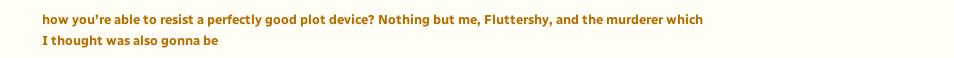how you’re able to resist a perfectly good plot device? Nothing but me, Fluttershy, and the murderer which I thought was also gonna be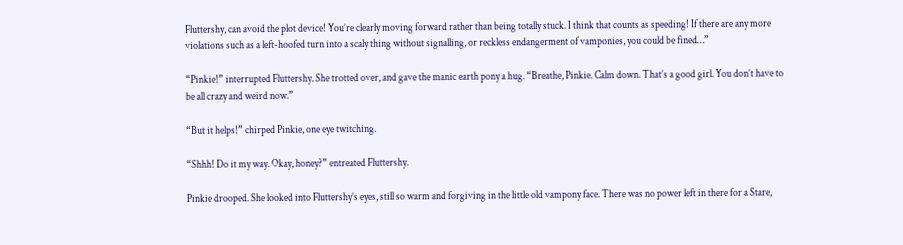Fluttershy, can avoid the plot device! You’re clearly moving forward rather than being totally stuck. I think that counts as speeding! If there are any more violations such as a left-hoofed turn into a scaly thing without signalling, or reckless endangerment of vamponies, you could be fined…”

“Pinkie!” interrupted Fluttershy. She trotted over, and gave the manic earth pony a hug. “Breathe, Pinkie. Calm down. That’s a good girl. You don’t have to be all crazy and weird now.”

“But it helps!” chirped Pinkie, one eye twitching.

“Shhh! Do it my way. Okay, honey?” entreated Fluttershy.

Pinkie drooped. She looked into Fluttershy’s eyes, still so warm and forgiving in the little old vampony face. There was no power left in there for a Stare,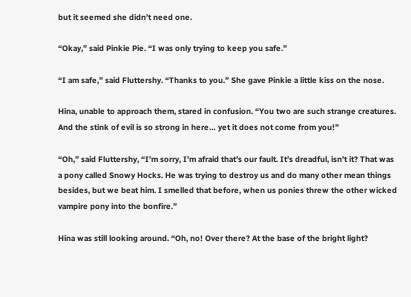but it seemed she didn’t need one.

“Okay,” said Pinkie Pie. “I was only trying to keep you safe.”

“I am safe,” said Fluttershy. “Thanks to you.” She gave Pinkie a little kiss on the nose.

Hina, unable to approach them, stared in confusion. “You two are such strange creatures. And the stink of evil is so strong in here… yet it does not come from you!”

“Oh,” said Fluttershy, “I’m sorry, I’m afraid that’s our fault. It’s dreadful, isn’t it? That was a pony called Snowy Hocks. He was trying to destroy us and do many other mean things besides, but we beat him. I smelled that before, when us ponies threw the other wicked vampire pony into the bonfire.”

Hina was still looking around. “Oh, no! Over there? At the base of the bright light?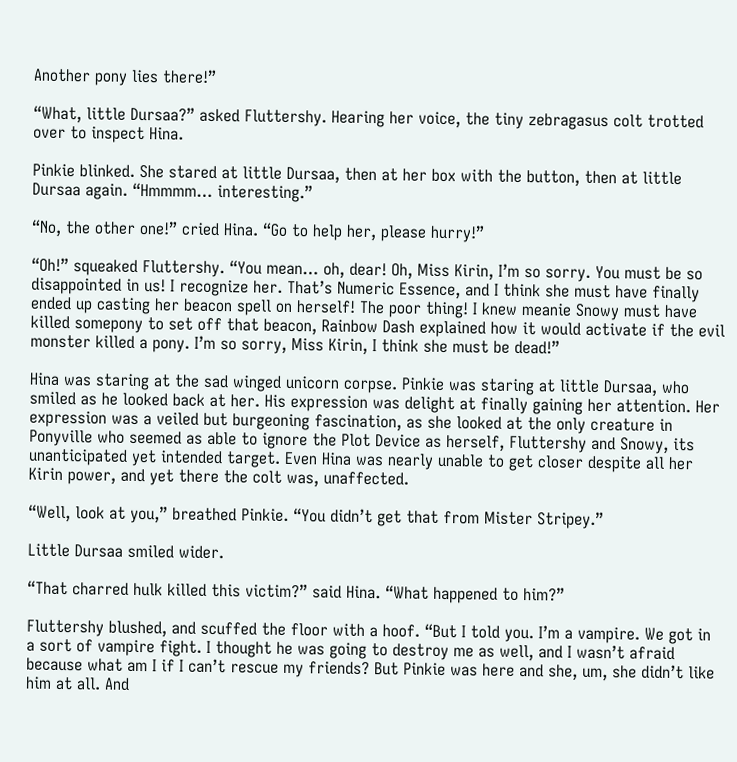Another pony lies there!”

“What, little Dursaa?” asked Fluttershy. Hearing her voice, the tiny zebragasus colt trotted over to inspect Hina.

Pinkie blinked. She stared at little Dursaa, then at her box with the button, then at little Dursaa again. “Hmmmm… interesting.”

“No, the other one!” cried Hina. “Go to help her, please hurry!”

“Oh!” squeaked Fluttershy. “You mean… oh, dear! Oh, Miss Kirin, I’m so sorry. You must be so disappointed in us! I recognize her. That’s Numeric Essence, and I think she must have finally ended up casting her beacon spell on herself! The poor thing! I knew meanie Snowy must have killed somepony to set off that beacon, Rainbow Dash explained how it would activate if the evil monster killed a pony. I’m so sorry, Miss Kirin, I think she must be dead!”

Hina was staring at the sad winged unicorn corpse. Pinkie was staring at little Dursaa, who smiled as he looked back at her. His expression was delight at finally gaining her attention. Her expression was a veiled but burgeoning fascination, as she looked at the only creature in Ponyville who seemed as able to ignore the Plot Device as herself, Fluttershy and Snowy, its unanticipated yet intended target. Even Hina was nearly unable to get closer despite all her Kirin power, and yet there the colt was, unaffected.

“Well, look at you,” breathed Pinkie. “You didn’t get that from Mister Stripey.”

Little Dursaa smiled wider.

“That charred hulk killed this victim?” said Hina. “What happened to him?”

Fluttershy blushed, and scuffed the floor with a hoof. “But I told you. I’m a vampire. We got in a sort of vampire fight. I thought he was going to destroy me as well, and I wasn’t afraid because what am I if I can’t rescue my friends? But Pinkie was here and she, um, she didn’t like him at all. And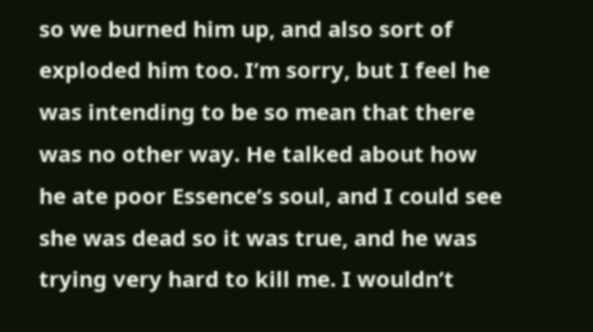so we burned him up, and also sort of exploded him too. I’m sorry, but I feel he was intending to be so mean that there was no other way. He talked about how he ate poor Essence’s soul, and I could see she was dead so it was true, and he was trying very hard to kill me. I wouldn’t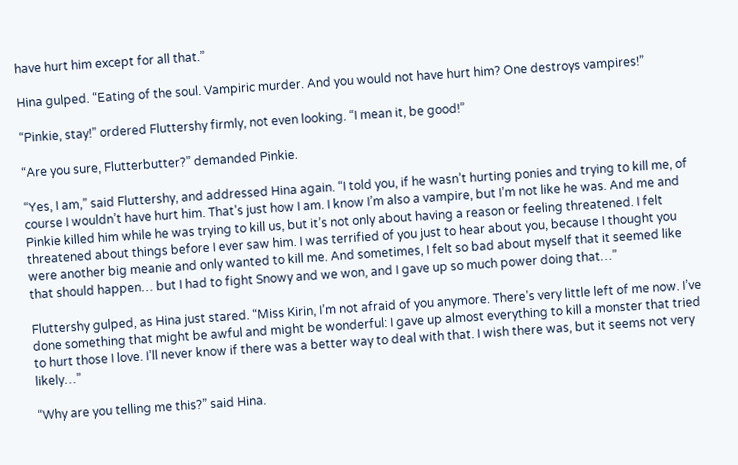have hurt him except for all that.”

Hina gulped. “Eating of the soul. Vampiric murder. And you would not have hurt him? One destroys vampires!”

“Pinkie, stay!” ordered Fluttershy firmly, not even looking. “I mean it, be good!”

“Are you sure, Flutterbutter?” demanded Pinkie.

“Yes, I am,” said Fluttershy, and addressed Hina again. “I told you, if he wasn’t hurting ponies and trying to kill me, of course I wouldn’t have hurt him. That’s just how I am. I know I’m also a vampire, but I’m not like he was. And me and Pinkie killed him while he was trying to kill us, but it’s not only about having a reason or feeling threatened. I felt threatened about things before I ever saw him. I was terrified of you just to hear about you, because I thought you were another big meanie and only wanted to kill me. And sometimes, I felt so bad about myself that it seemed like that should happen… but I had to fight Snowy and we won, and I gave up so much power doing that…”

Fluttershy gulped, as Hina just stared. “Miss Kirin, I’m not afraid of you anymore. There’s very little left of me now. I’ve done something that might be awful and might be wonderful: I gave up almost everything to kill a monster that tried to hurt those I love. I’ll never know if there was a better way to deal with that. I wish there was, but it seems not very likely…”

“Why are you telling me this?” said Hina.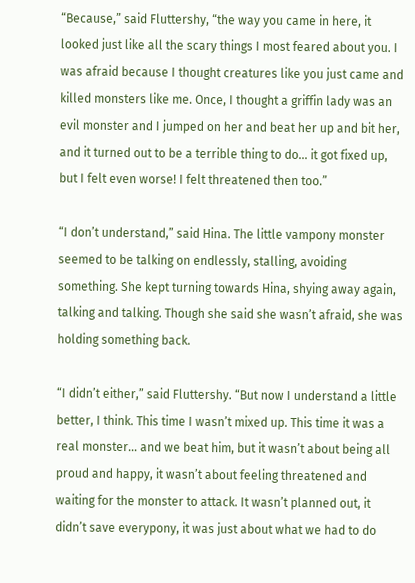“Because,” said Fluttershy, “the way you came in here, it looked just like all the scary things I most feared about you. I was afraid because I thought creatures like you just came and killed monsters like me. Once, I thought a griffin lady was an evil monster and I jumped on her and beat her up and bit her, and it turned out to be a terrible thing to do… it got fixed up, but I felt even worse! I felt threatened then too.”

“I don’t understand,” said Hina. The little vampony monster seemed to be talking on endlessly, stalling, avoiding something. She kept turning towards Hina, shying away again, talking and talking. Though she said she wasn’t afraid, she was holding something back.

“I didn’t either,” said Fluttershy. “But now I understand a little better, I think. This time I wasn’t mixed up. This time it was a real monster… and we beat him, but it wasn’t about being all proud and happy, it wasn’t about feeling threatened and waiting for the monster to attack. It wasn’t planned out, it didn’t save everypony, it was just about what we had to do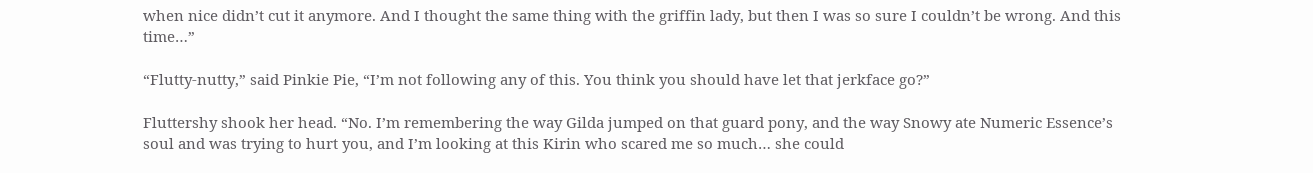when nice didn’t cut it anymore. And I thought the same thing with the griffin lady, but then I was so sure I couldn’t be wrong. And this time…”

“Flutty-nutty,” said Pinkie Pie, “I’m not following any of this. You think you should have let that jerkface go?”

Fluttershy shook her head. “No. I’m remembering the way Gilda jumped on that guard pony, and the way Snowy ate Numeric Essence’s soul and was trying to hurt you, and I’m looking at this Kirin who scared me so much… she could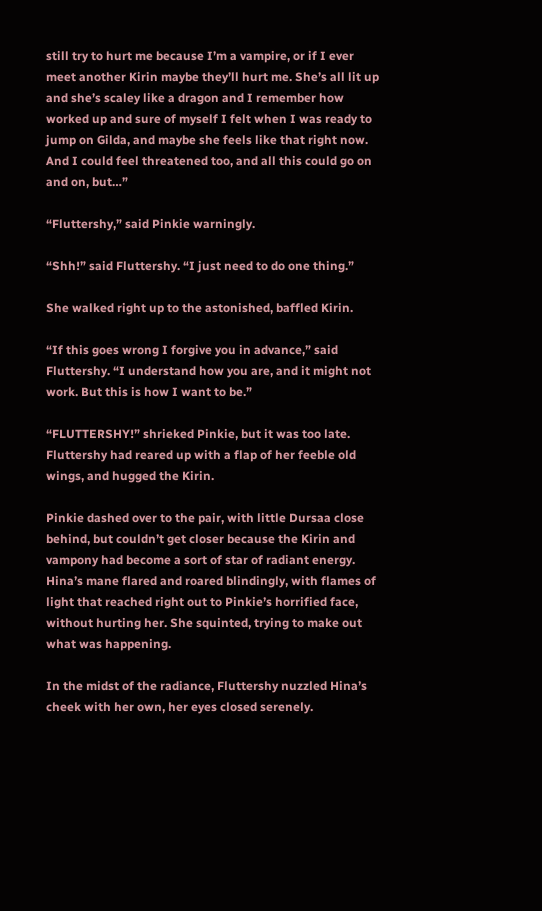still try to hurt me because I’m a vampire, or if I ever meet another Kirin maybe they’ll hurt me. She’s all lit up and she’s scaley like a dragon and I remember how worked up and sure of myself I felt when I was ready to jump on Gilda, and maybe she feels like that right now. And I could feel threatened too, and all this could go on and on, but…”

“Fluttershy,” said Pinkie warningly.

“Shh!” said Fluttershy. “I just need to do one thing.”

She walked right up to the astonished, baffled Kirin.

“If this goes wrong I forgive you in advance,” said Fluttershy. “I understand how you are, and it might not work. But this is how I want to be.”

“FLUTTERSHY!” shrieked Pinkie, but it was too late. Fluttershy had reared up with a flap of her feeble old wings, and hugged the Kirin.

Pinkie dashed over to the pair, with little Dursaa close behind, but couldn’t get closer because the Kirin and vampony had become a sort of star of radiant energy. Hina’s mane flared and roared blindingly, with flames of light that reached right out to Pinkie’s horrified face, without hurting her. She squinted, trying to make out what was happening.

In the midst of the radiance, Fluttershy nuzzled Hina’s cheek with her own, her eyes closed serenely.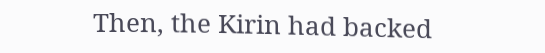Then, the Kirin had backed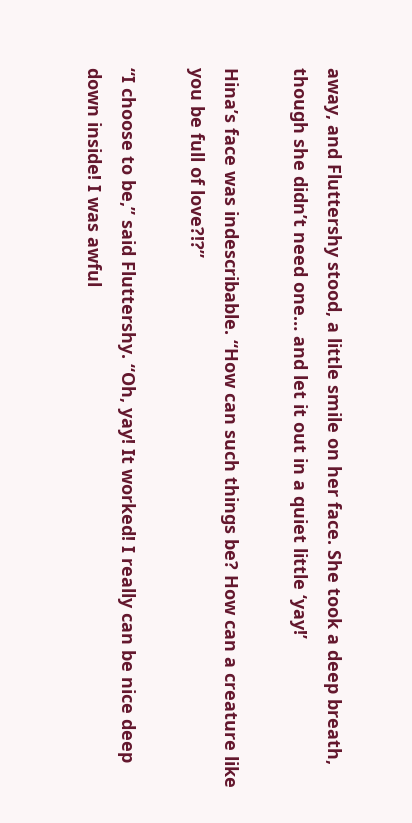away, and Fluttershy stood, a little smile on her face. She took a deep breath, though she didn’t need one… and let it out in a quiet little ‘yay!’

Hina’s face was indescribable. “How can such things be? How can a creature like you be full of love?!?”

“I choose to be,” said Fluttershy. “Oh, yay! It worked! I really can be nice deep down inside! I was awful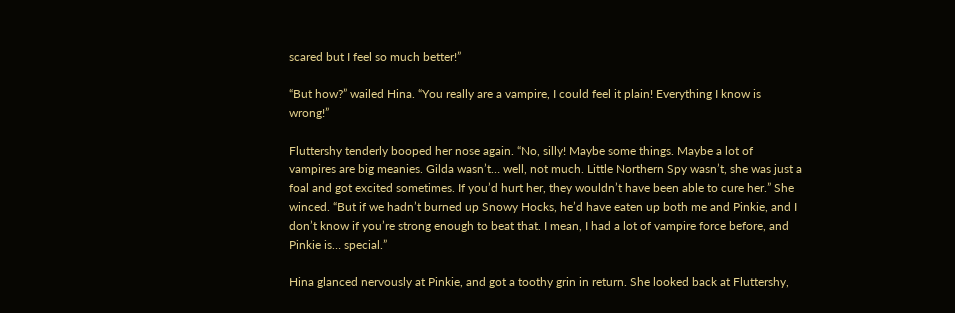scared but I feel so much better!”

“But how?” wailed Hina. “You really are a vampire, I could feel it plain! Everything I know is wrong!”

Fluttershy tenderly booped her nose again. “No, silly! Maybe some things. Maybe a lot of vampires are big meanies. Gilda wasn’t… well, not much. Little Northern Spy wasn’t, she was just a foal and got excited sometimes. If you’d hurt her, they wouldn’t have been able to cure her.” She winced. “But if we hadn’t burned up Snowy Hocks, he’d have eaten up both me and Pinkie, and I don’t know if you’re strong enough to beat that. I mean, I had a lot of vampire force before, and Pinkie is… special.”

Hina glanced nervously at Pinkie, and got a toothy grin in return. She looked back at Fluttershy,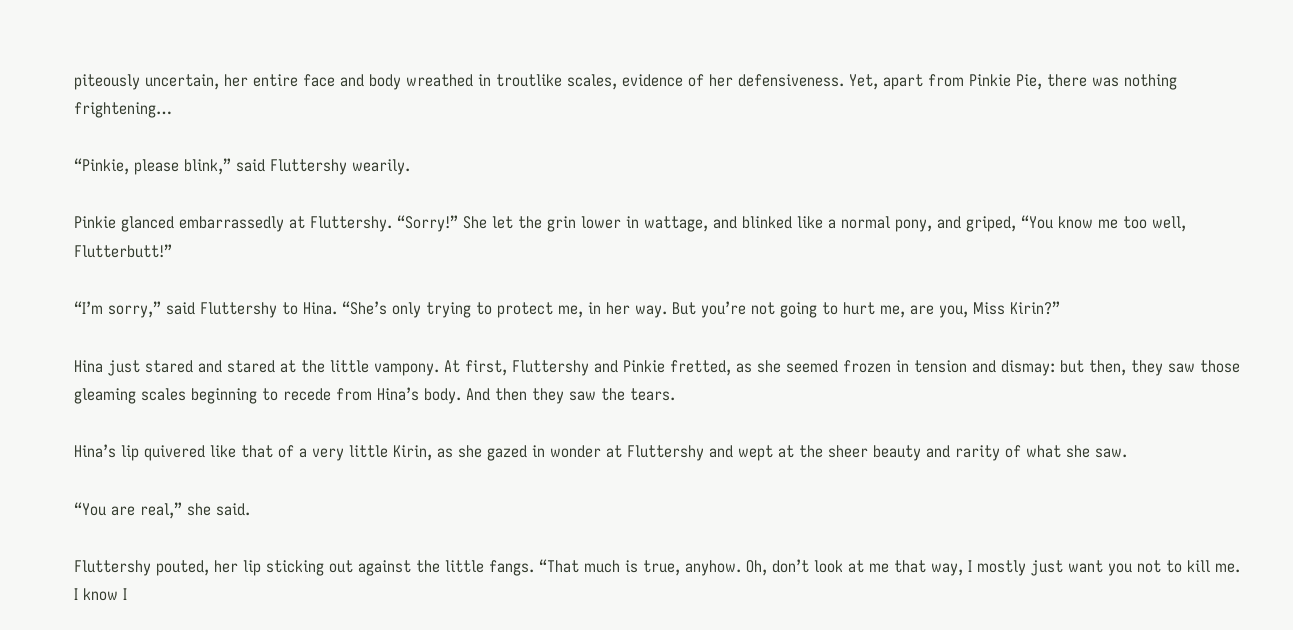piteously uncertain, her entire face and body wreathed in troutlike scales, evidence of her defensiveness. Yet, apart from Pinkie Pie, there was nothing frightening…

“Pinkie, please blink,” said Fluttershy wearily.

Pinkie glanced embarrassedly at Fluttershy. “Sorry!” She let the grin lower in wattage, and blinked like a normal pony, and griped, “You know me too well, Flutterbutt!”

“I’m sorry,” said Fluttershy to Hina. “She’s only trying to protect me, in her way. But you’re not going to hurt me, are you, Miss Kirin?”

Hina just stared and stared at the little vampony. At first, Fluttershy and Pinkie fretted, as she seemed frozen in tension and dismay: but then, they saw those gleaming scales beginning to recede from Hina’s body. And then they saw the tears.

Hina’s lip quivered like that of a very little Kirin, as she gazed in wonder at Fluttershy and wept at the sheer beauty and rarity of what she saw.

“You are real,” she said.

Fluttershy pouted, her lip sticking out against the little fangs. “That much is true, anyhow. Oh, don’t look at me that way, I mostly just want you not to kill me. I know I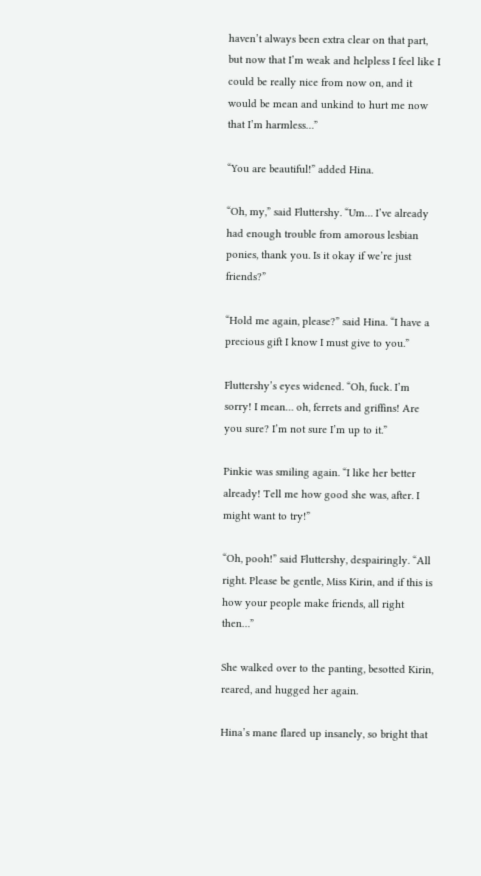haven’t always been extra clear on that part, but now that I’m weak and helpless I feel like I could be really nice from now on, and it would be mean and unkind to hurt me now that I’m harmless…”

“You are beautiful!” added Hina.

“Oh, my,” said Fluttershy. “Um… I’ve already had enough trouble from amorous lesbian ponies, thank you. Is it okay if we’re just friends?”

“Hold me again, please?” said Hina. “I have a precious gift I know I must give to you.”

Fluttershy’s eyes widened. “Oh, fuck. I’m sorry! I mean… oh, ferrets and griffins! Are you sure? I’m not sure I’m up to it.”

Pinkie was smiling again. “I like her better already! Tell me how good she was, after. I might want to try!”

“Oh, pooh!” said Fluttershy, despairingly. “All right. Please be gentle, Miss Kirin, and if this is how your people make friends, all right then…”

She walked over to the panting, besotted Kirin, reared, and hugged her again.

Hina’s mane flared up insanely, so bright that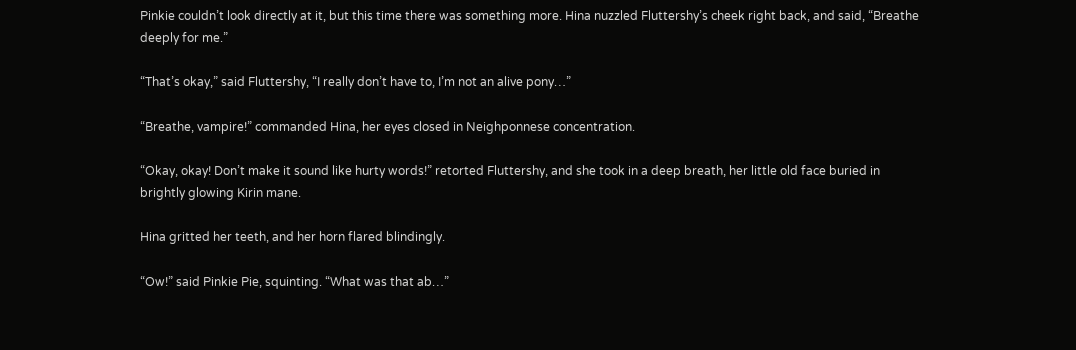Pinkie couldn’t look directly at it, but this time there was something more. Hina nuzzled Fluttershy’s cheek right back, and said, “Breathe deeply for me.”

“That’s okay,” said Fluttershy, “I really don’t have to, I’m not an alive pony…”

“Breathe, vampire!” commanded Hina, her eyes closed in Neighponnese concentration.

“Okay, okay! Don’t make it sound like hurty words!” retorted Fluttershy, and she took in a deep breath, her little old face buried in brightly glowing Kirin mane.

Hina gritted her teeth, and her horn flared blindingly.

“Ow!” said Pinkie Pie, squinting. “What was that ab…”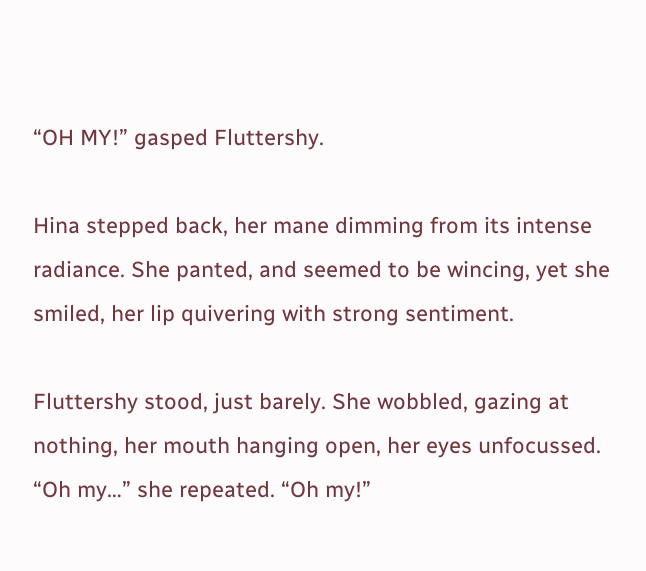“OH MY!” gasped Fluttershy.

Hina stepped back, her mane dimming from its intense radiance. She panted, and seemed to be wincing, yet she smiled, her lip quivering with strong sentiment.

Fluttershy stood, just barely. She wobbled, gazing at nothing, her mouth hanging open, her eyes unfocussed. “Oh my…” she repeated. “Oh my!”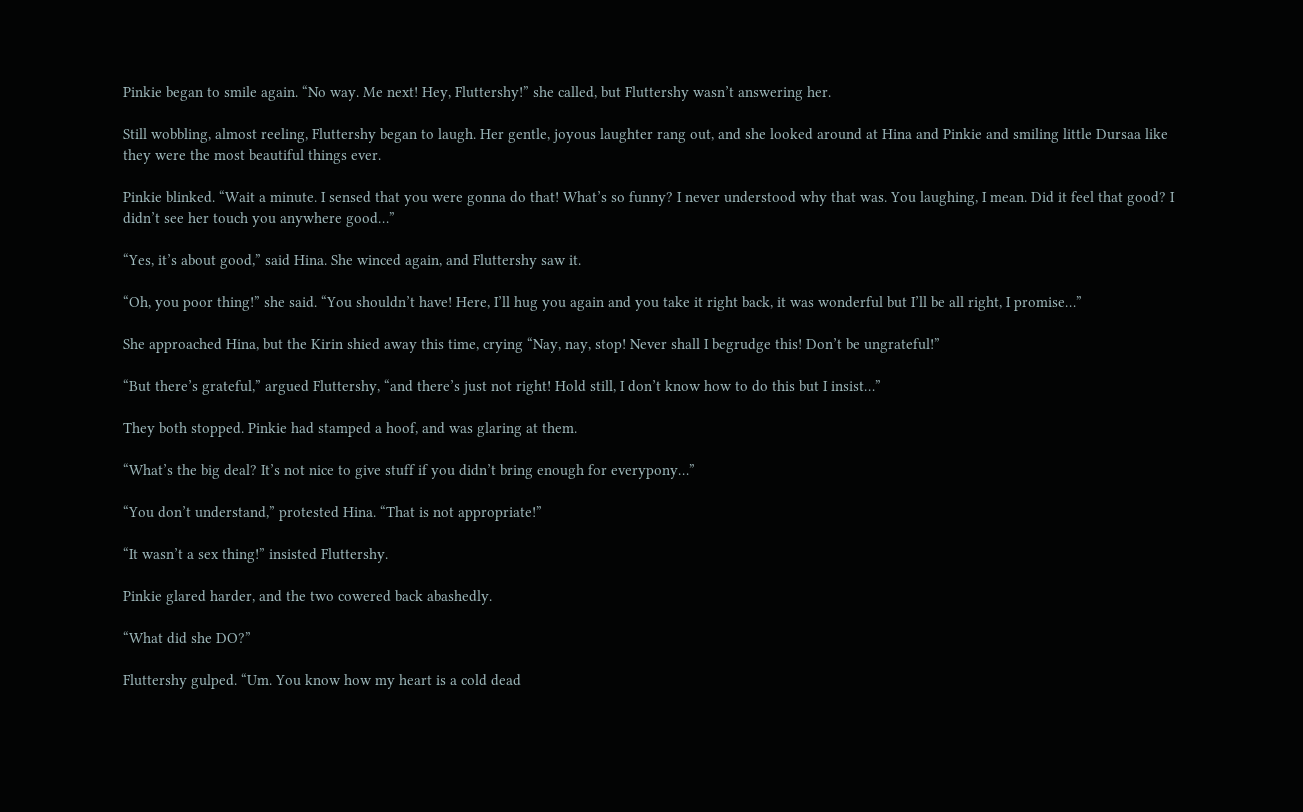Pinkie began to smile again. “No way. Me next! Hey, Fluttershy!” she called, but Fluttershy wasn’t answering her.

Still wobbling, almost reeling, Fluttershy began to laugh. Her gentle, joyous laughter rang out, and she looked around at Hina and Pinkie and smiling little Dursaa like they were the most beautiful things ever.

Pinkie blinked. “Wait a minute. I sensed that you were gonna do that! What’s so funny? I never understood why that was. You laughing, I mean. Did it feel that good? I didn’t see her touch you anywhere good…”

“Yes, it’s about good,” said Hina. She winced again, and Fluttershy saw it.

“Oh, you poor thing!” she said. “You shouldn’t have! Here, I’ll hug you again and you take it right back, it was wonderful but I’ll be all right, I promise…”

She approached Hina, but the Kirin shied away this time, crying “Nay, nay, stop! Never shall I begrudge this! Don’t be ungrateful!”

“But there’s grateful,” argued Fluttershy, “and there’s just not right! Hold still, I don’t know how to do this but I insist…”

They both stopped. Pinkie had stamped a hoof, and was glaring at them.

“What’s the big deal? It’s not nice to give stuff if you didn’t bring enough for everypony…”

“You don’t understand,” protested Hina. “That is not appropriate!”

“It wasn’t a sex thing!” insisted Fluttershy.

Pinkie glared harder, and the two cowered back abashedly.

“What did she DO?”

Fluttershy gulped. “Um. You know how my heart is a cold dead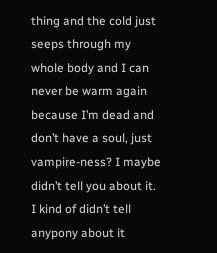thing and the cold just seeps through my whole body and I can never be warm again because I’m dead and don’t have a soul, just vampire-ness? I maybe didn’t tell you about it. I kind of didn’t tell anypony about it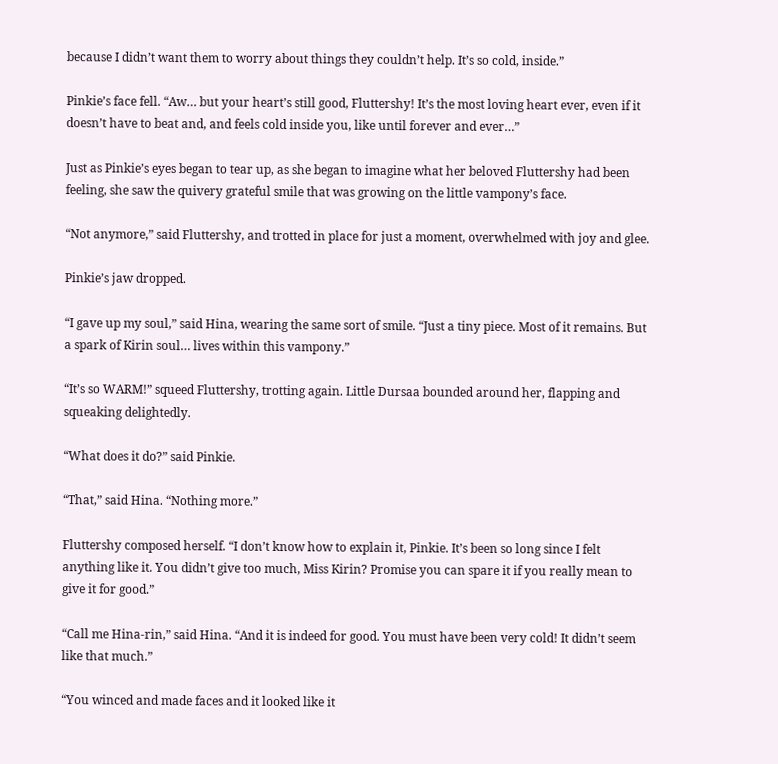because I didn’t want them to worry about things they couldn’t help. It’s so cold, inside.”

Pinkie’s face fell. “Aw… but your heart’s still good, Fluttershy! It’s the most loving heart ever, even if it doesn’t have to beat and, and feels cold inside you, like until forever and ever…”

Just as Pinkie’s eyes began to tear up, as she began to imagine what her beloved Fluttershy had been feeling, she saw the quivery grateful smile that was growing on the little vampony’s face.

“Not anymore,” said Fluttershy, and trotted in place for just a moment, overwhelmed with joy and glee.

Pinkie’s jaw dropped.

“I gave up my soul,” said Hina, wearing the same sort of smile. “Just a tiny piece. Most of it remains. But a spark of Kirin soul… lives within this vampony.”

“It’s so WARM!” squeed Fluttershy, trotting again. Little Dursaa bounded around her, flapping and squeaking delightedly.

“What does it do?” said Pinkie.

“That,” said Hina. “Nothing more.”

Fluttershy composed herself. “I don’t know how to explain it, Pinkie. It’s been so long since I felt anything like it. You didn’t give too much, Miss Kirin? Promise you can spare it if you really mean to give it for good.”

“Call me Hina-rin,” said Hina. “And it is indeed for good. You must have been very cold! It didn’t seem like that much.”

“You winced and made faces and it looked like it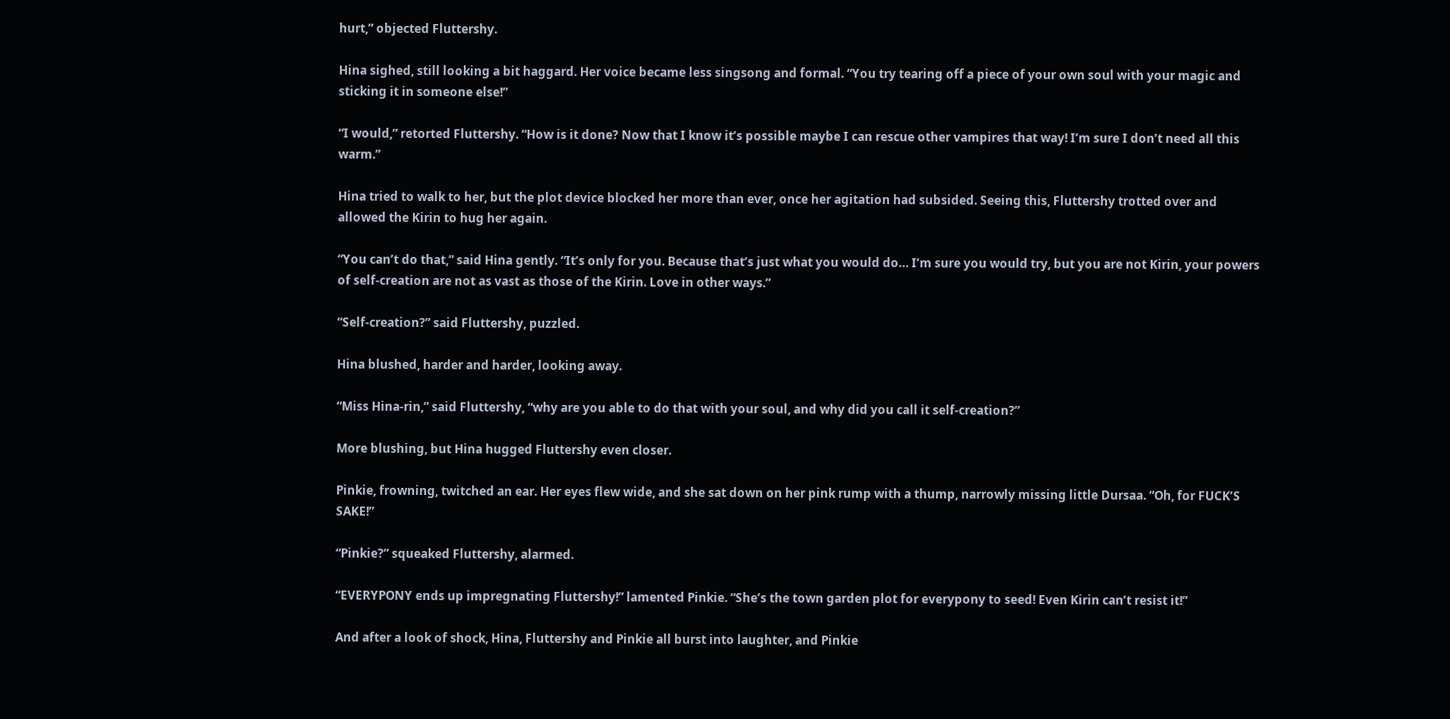hurt,” objected Fluttershy.

Hina sighed, still looking a bit haggard. Her voice became less singsong and formal. “You try tearing off a piece of your own soul with your magic and sticking it in someone else!”

“I would,” retorted Fluttershy. “How is it done? Now that I know it’s possible maybe I can rescue other vampires that way! I’m sure I don’t need all this warm.”

Hina tried to walk to her, but the plot device blocked her more than ever, once her agitation had subsided. Seeing this, Fluttershy trotted over and allowed the Kirin to hug her again.

“You can’t do that,” said Hina gently. “It’s only for you. Because that’s just what you would do… I’m sure you would try, but you are not Kirin, your powers of self-creation are not as vast as those of the Kirin. Love in other ways.”

“Self-creation?” said Fluttershy, puzzled.

Hina blushed, harder and harder, looking away.

“Miss Hina-rin,” said Fluttershy, “why are you able to do that with your soul, and why did you call it self-creation?”

More blushing, but Hina hugged Fluttershy even closer.

Pinkie, frowning, twitched an ear. Her eyes flew wide, and she sat down on her pink rump with a thump, narrowly missing little Dursaa. “Oh, for FUCK’S SAKE!”

“Pinkie?” squeaked Fluttershy, alarmed.

“EVERYPONY ends up impregnating Fluttershy!” lamented Pinkie. “She’s the town garden plot for everypony to seed! Even Kirin can’t resist it!”

And after a look of shock, Hina, Fluttershy and Pinkie all burst into laughter, and Pinkie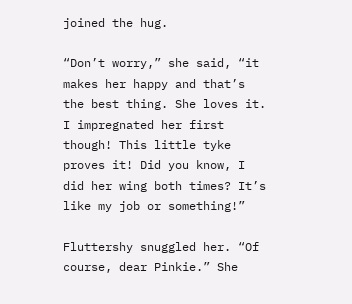joined the hug.

“Don’t worry,” she said, “it makes her happy and that’s the best thing. She loves it. I impregnated her first though! This little tyke proves it! Did you know, I did her wing both times? It’s like my job or something!”

Fluttershy snuggled her. “Of course, dear Pinkie.” She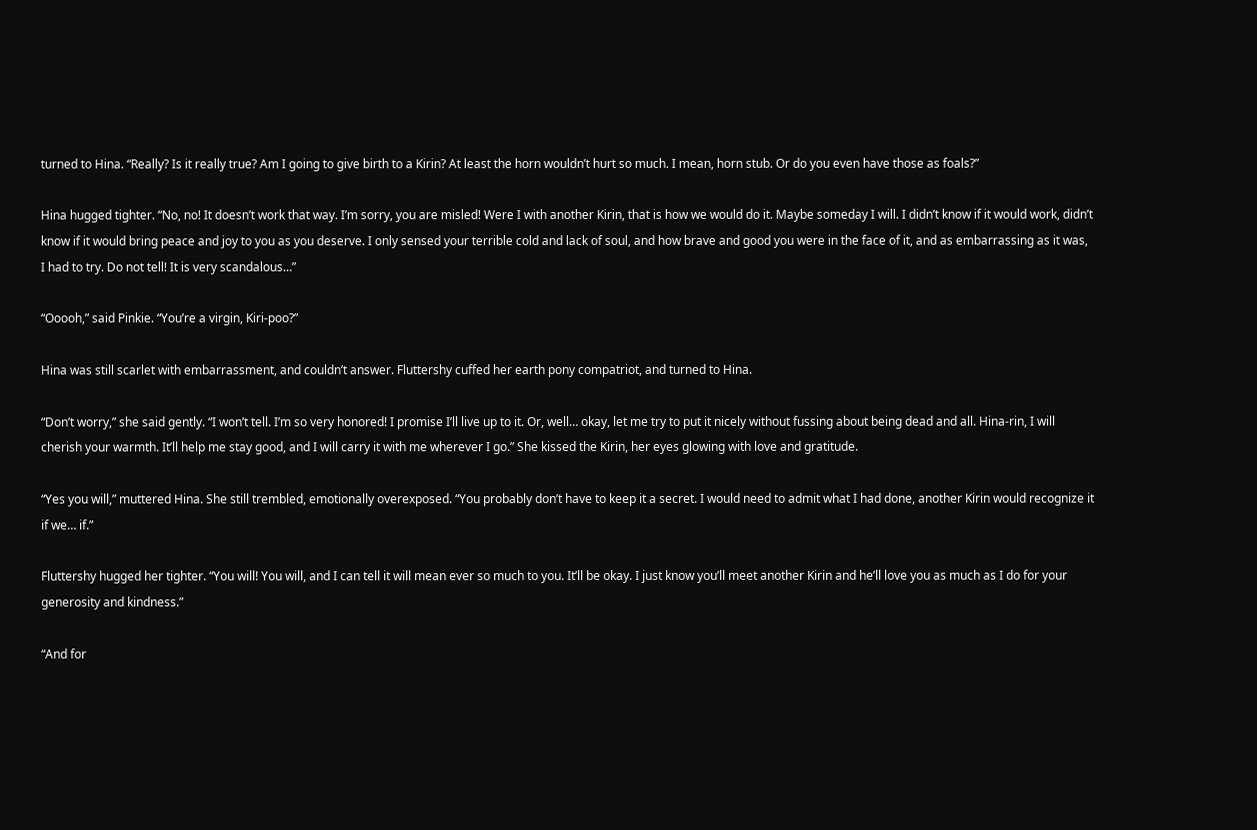turned to Hina. “Really? Is it really true? Am I going to give birth to a Kirin? At least the horn wouldn’t hurt so much. I mean, horn stub. Or do you even have those as foals?”

Hina hugged tighter. “No, no! It doesn’t work that way. I’m sorry, you are misled! Were I with another Kirin, that is how we would do it. Maybe someday I will. I didn’t know if it would work, didn’t know if it would bring peace and joy to you as you deserve. I only sensed your terrible cold and lack of soul, and how brave and good you were in the face of it, and as embarrassing as it was, I had to try. Do not tell! It is very scandalous…”

“Ooooh,” said Pinkie. “You’re a virgin, Kiri-poo?”

Hina was still scarlet with embarrassment, and couldn’t answer. Fluttershy cuffed her earth pony compatriot, and turned to Hina.

“Don’t worry,” she said gently. “I won’t tell. I’m so very honored! I promise I’ll live up to it. Or, well… okay, let me try to put it nicely without fussing about being dead and all. Hina-rin, I will cherish your warmth. It’ll help me stay good, and I will carry it with me wherever I go.” She kissed the Kirin, her eyes glowing with love and gratitude.

“Yes you will,” muttered Hina. She still trembled, emotionally overexposed. “You probably don’t have to keep it a secret. I would need to admit what I had done, another Kirin would recognize it if we… if.”

Fluttershy hugged her tighter. “You will! You will, and I can tell it will mean ever so much to you. It’ll be okay. I just know you’ll meet another Kirin and he’ll love you as much as I do for your generosity and kindness.”

“And for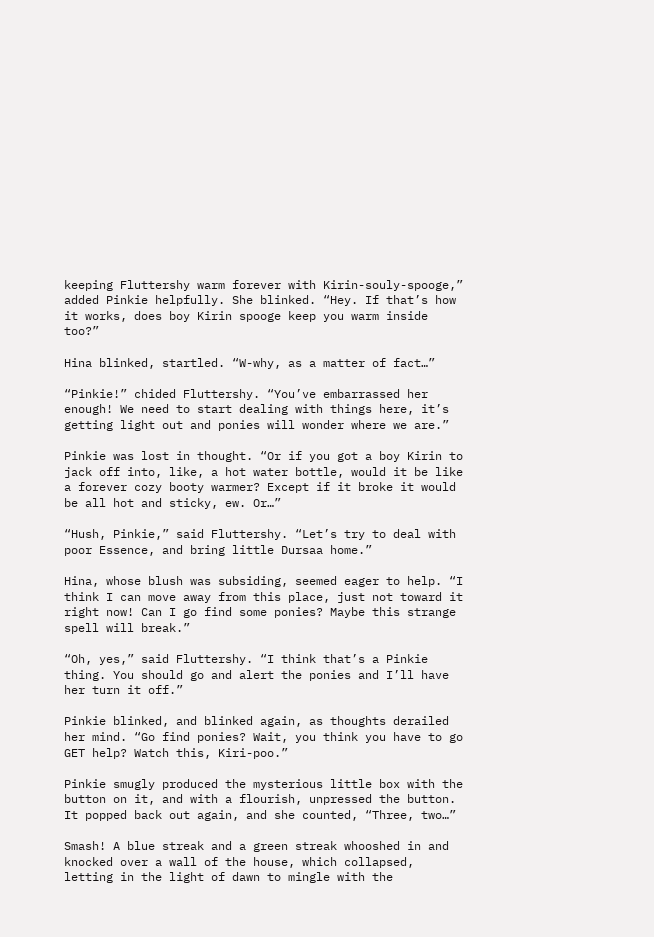keeping Fluttershy warm forever with Kirin-souly-spooge,” added Pinkie helpfully. She blinked. “Hey. If that’s how it works, does boy Kirin spooge keep you warm inside too?”

Hina blinked, startled. “W-why, as a matter of fact…”

“Pinkie!” chided Fluttershy. “You’ve embarrassed her enough! We need to start dealing with things here, it’s getting light out and ponies will wonder where we are.”

Pinkie was lost in thought. “Or if you got a boy Kirin to jack off into, like, a hot water bottle, would it be like a forever cozy booty warmer? Except if it broke it would be all hot and sticky, ew. Or…”

“Hush, Pinkie,” said Fluttershy. “Let’s try to deal with poor Essence, and bring little Dursaa home.”

Hina, whose blush was subsiding, seemed eager to help. “I think I can move away from this place, just not toward it right now! Can I go find some ponies? Maybe this strange spell will break.”

“Oh, yes,” said Fluttershy. “I think that’s a Pinkie thing. You should go and alert the ponies and I’ll have her turn it off.”

Pinkie blinked, and blinked again, as thoughts derailed her mind. “Go find ponies? Wait, you think you have to go GET help? Watch this, Kiri-poo.”

Pinkie smugly produced the mysterious little box with the button on it, and with a flourish, unpressed the button. It popped back out again, and she counted, “Three, two…”

Smash! A blue streak and a green streak whooshed in and knocked over a wall of the house, which collapsed, letting in the light of dawn to mingle with the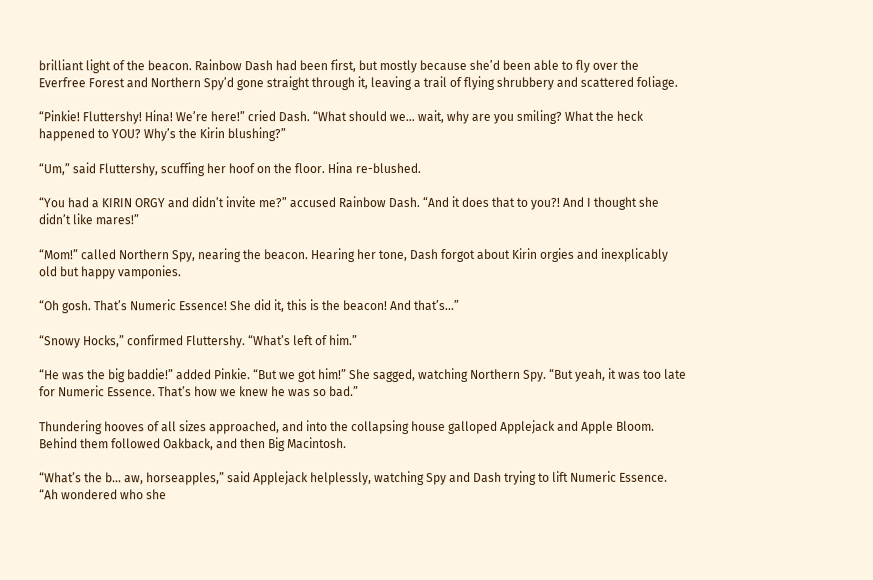brilliant light of the beacon. Rainbow Dash had been first, but mostly because she’d been able to fly over the Everfree Forest and Northern Spy’d gone straight through it, leaving a trail of flying shrubbery and scattered foliage.

“Pinkie! Fluttershy! Hina! We’re here!” cried Dash. “What should we… wait, why are you smiling? What the heck happened to YOU? Why’s the Kirin blushing?”

“Um,” said Fluttershy, scuffing her hoof on the floor. Hina re-blushed.

“You had a KIRIN ORGY and didn’t invite me?” accused Rainbow Dash. “And it does that to you?! And I thought she didn’t like mares!”

“Mom!” called Northern Spy, nearing the beacon. Hearing her tone, Dash forgot about Kirin orgies and inexplicably old but happy vamponies.

“Oh gosh. That’s Numeric Essence! She did it, this is the beacon! And that’s…”

“Snowy Hocks,” confirmed Fluttershy. “What’s left of him.”

“He was the big baddie!” added Pinkie. “But we got him!” She sagged, watching Northern Spy. “But yeah, it was too late for Numeric Essence. That’s how we knew he was so bad.”

Thundering hooves of all sizes approached, and into the collapsing house galloped Applejack and Apple Bloom. Behind them followed Oakback, and then Big Macintosh.

“What’s the b… aw, horseapples,” said Applejack helplessly, watching Spy and Dash trying to lift Numeric Essence. “Ah wondered who she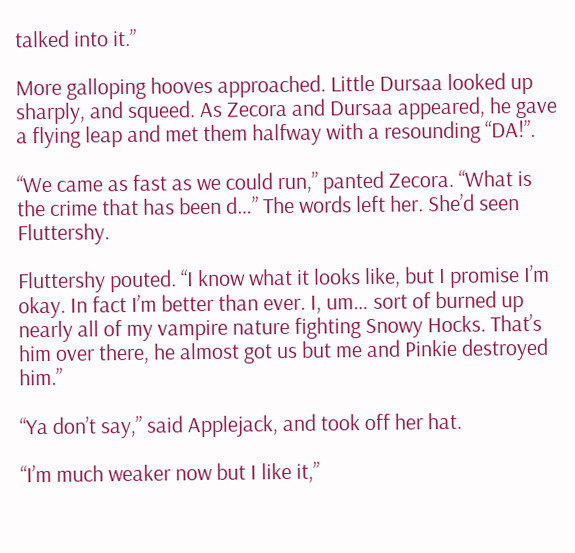talked into it.”

More galloping hooves approached. Little Dursaa looked up sharply, and squeed. As Zecora and Dursaa appeared, he gave a flying leap and met them halfway with a resounding “DA!”.

“We came as fast as we could run,” panted Zecora. “What is the crime that has been d…” The words left her. She’d seen Fluttershy.

Fluttershy pouted. “I know what it looks like, but I promise I’m okay. In fact I’m better than ever. I, um… sort of burned up nearly all of my vampire nature fighting Snowy Hocks. That’s him over there, he almost got us but me and Pinkie destroyed him.”

“Ya don’t say,” said Applejack, and took off her hat.

“I’m much weaker now but I like it,”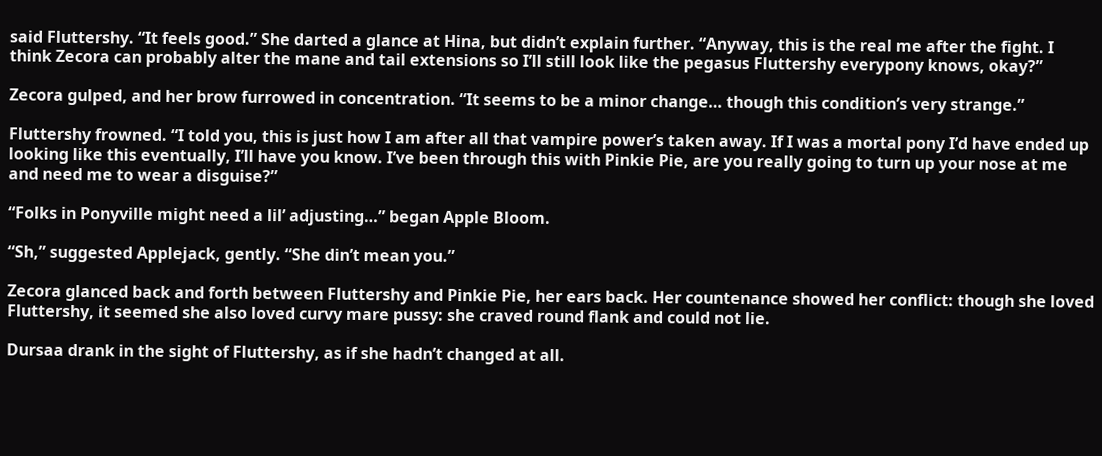said Fluttershy. “It feels good.” She darted a glance at Hina, but didn’t explain further. “Anyway, this is the real me after the fight. I think Zecora can probably alter the mane and tail extensions so I’ll still look like the pegasus Fluttershy everypony knows, okay?”

Zecora gulped, and her brow furrowed in concentration. “It seems to be a minor change… though this condition’s very strange.”

Fluttershy frowned. “I told you, this is just how I am after all that vampire power’s taken away. If I was a mortal pony I’d have ended up looking like this eventually, I’ll have you know. I’ve been through this with Pinkie Pie, are you really going to turn up your nose at me and need me to wear a disguise?”

“Folks in Ponyville might need a lil’ adjusting…” began Apple Bloom.

“Sh,” suggested Applejack, gently. “She din’t mean you.”

Zecora glanced back and forth between Fluttershy and Pinkie Pie, her ears back. Her countenance showed her conflict: though she loved Fluttershy, it seemed she also loved curvy mare pussy: she craved round flank and could not lie.

Dursaa drank in the sight of Fluttershy, as if she hadn’t changed at all.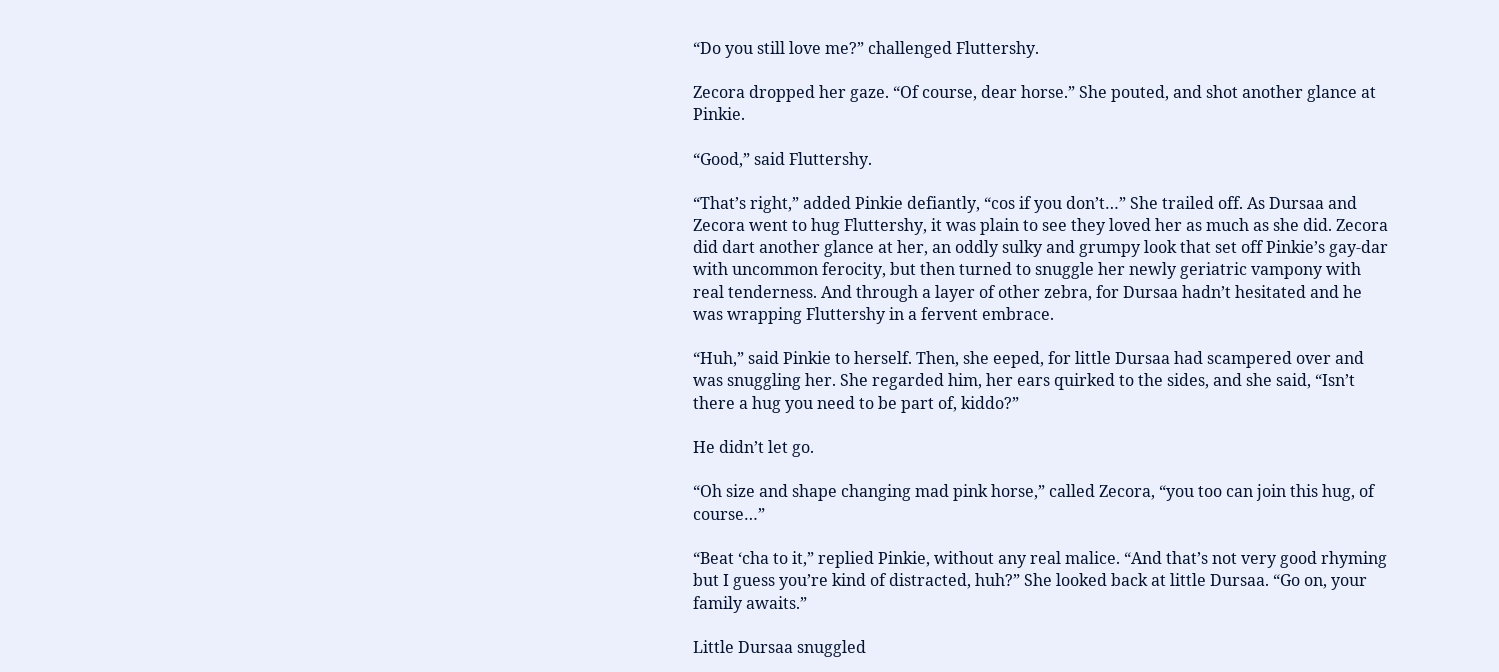“Do you still love me?” challenged Fluttershy.

Zecora dropped her gaze. “Of course, dear horse.” She pouted, and shot another glance at Pinkie.

“Good,” said Fluttershy.

“That’s right,” added Pinkie defiantly, “cos if you don’t…” She trailed off. As Dursaa and Zecora went to hug Fluttershy, it was plain to see they loved her as much as she did. Zecora did dart another glance at her, an oddly sulky and grumpy look that set off Pinkie’s gay-dar with uncommon ferocity, but then turned to snuggle her newly geriatric vampony with real tenderness. And through a layer of other zebra, for Dursaa hadn’t hesitated and he was wrapping Fluttershy in a fervent embrace.

“Huh,” said Pinkie to herself. Then, she eeped, for little Dursaa had scampered over and was snuggling her. She regarded him, her ears quirked to the sides, and she said, “Isn’t there a hug you need to be part of, kiddo?”

He didn’t let go.

“Oh size and shape changing mad pink horse,” called Zecora, “you too can join this hug, of course…”

“Beat ‘cha to it,” replied Pinkie, without any real malice. “And that’s not very good rhyming but I guess you’re kind of distracted, huh?” She looked back at little Dursaa. “Go on, your family awaits.”

Little Dursaa snuggled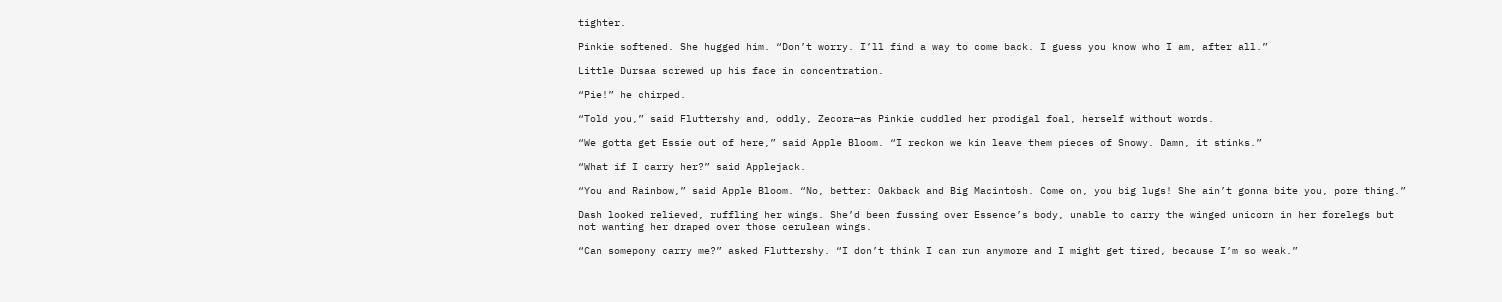tighter.

Pinkie softened. She hugged him. “Don’t worry. I’ll find a way to come back. I guess you know who I am, after all.”

Little Dursaa screwed up his face in concentration.

“Pie!” he chirped.

“Told you,” said Fluttershy and, oddly, Zecora—as Pinkie cuddled her prodigal foal, herself without words.

“We gotta get Essie out of here,” said Apple Bloom. “I reckon we kin leave them pieces of Snowy. Damn, it stinks.”

“What if I carry her?” said Applejack.

“You and Rainbow,” said Apple Bloom. “No, better: Oakback and Big Macintosh. Come on, you big lugs! She ain’t gonna bite you, pore thing.”

Dash looked relieved, ruffling her wings. She’d been fussing over Essence’s body, unable to carry the winged unicorn in her forelegs but not wanting her draped over those cerulean wings.

“Can somepony carry me?” asked Fluttershy. “I don’t think I can run anymore and I might get tired, because I’m so weak.”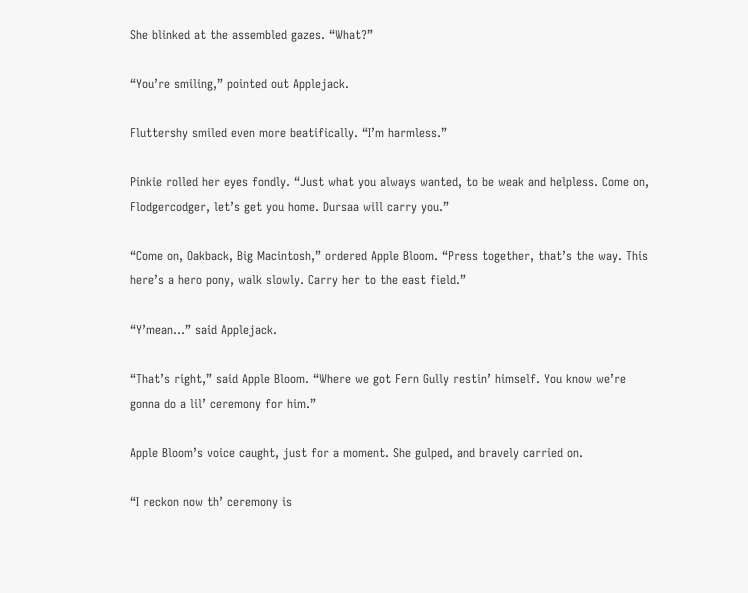She blinked at the assembled gazes. “What?”

“You’re smiling,” pointed out Applejack.

Fluttershy smiled even more beatifically. “I’m harmless.”

Pinkie rolled her eyes fondly. “Just what you always wanted, to be weak and helpless. Come on, Flodgercodger, let’s get you home. Dursaa will carry you.”

“Come on, Oakback, Big Macintosh,” ordered Apple Bloom. “Press together, that’s the way. This here’s a hero pony, walk slowly. Carry her to the east field.”

“Y’mean…” said Applejack.

“That’s right,” said Apple Bloom. “Where we got Fern Gully restin’ himself. You know we’re gonna do a lil’ ceremony for him.”

Apple Bloom’s voice caught, just for a moment. She gulped, and bravely carried on.

“I reckon now th’ ceremony is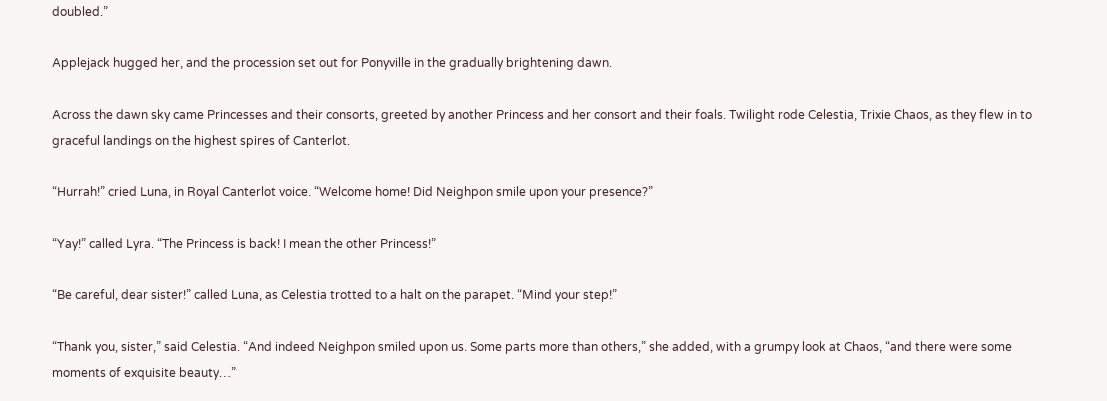doubled.”

Applejack hugged her, and the procession set out for Ponyville in the gradually brightening dawn.

Across the dawn sky came Princesses and their consorts, greeted by another Princess and her consort and their foals. Twilight rode Celestia, Trixie Chaos, as they flew in to graceful landings on the highest spires of Canterlot.

“Hurrah!” cried Luna, in Royal Canterlot voice. “Welcome home! Did Neighpon smile upon your presence?”

“Yay!” called Lyra. “The Princess is back! I mean the other Princess!”

“Be careful, dear sister!” called Luna, as Celestia trotted to a halt on the parapet. “Mind your step!”

“Thank you, sister,” said Celestia. “And indeed Neighpon smiled upon us. Some parts more than others,” she added, with a grumpy look at Chaos, “and there were some moments of exquisite beauty…”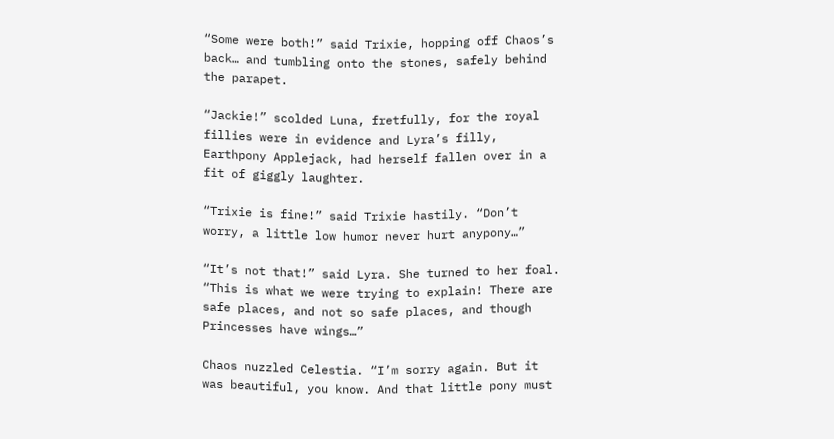“Some were both!” said Trixie, hopping off Chaos’s back… and tumbling onto the stones, safely behind the parapet.

“Jackie!” scolded Luna, fretfully, for the royal fillies were in evidence and Lyra’s filly, Earthpony Applejack, had herself fallen over in a fit of giggly laughter.

“Trixie is fine!” said Trixie hastily. “Don’t worry, a little low humor never hurt anypony…”

“It’s not that!” said Lyra. She turned to her foal. “This is what we were trying to explain! There are safe places, and not so safe places, and though Princesses have wings…”

Chaos nuzzled Celestia. “I’m sorry again. But it was beautiful, you know. And that little pony must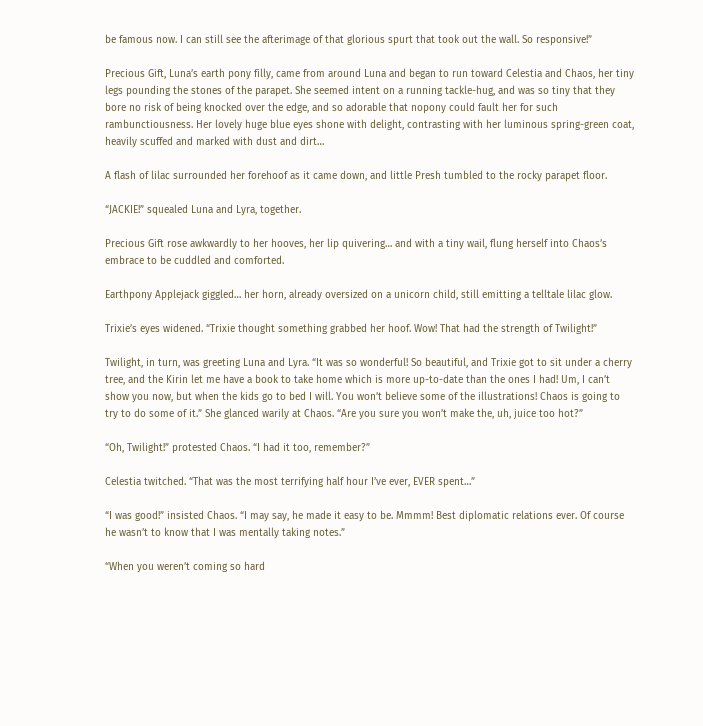be famous now. I can still see the afterimage of that glorious spurt that took out the wall. So responsive!”

Precious Gift, Luna’s earth pony filly, came from around Luna and began to run toward Celestia and Chaos, her tiny legs pounding the stones of the parapet. She seemed intent on a running tackle-hug, and was so tiny that they bore no risk of being knocked over the edge, and so adorable that nopony could fault her for such rambunctiousness. Her lovely huge blue eyes shone with delight, contrasting with her luminous spring-green coat, heavily scuffed and marked with dust and dirt…

A flash of lilac surrounded her forehoof as it came down, and little Presh tumbled to the rocky parapet floor.

“JACKIE!” squealed Luna and Lyra, together.

Precious Gift rose awkwardly to her hooves, her lip quivering… and with a tiny wail, flung herself into Chaos’s embrace to be cuddled and comforted.

Earthpony Applejack giggled… her horn, already oversized on a unicorn child, still emitting a telltale lilac glow.

Trixie’s eyes widened. “Trixie thought something grabbed her hoof. Wow! That had the strength of Twilight!”

Twilight, in turn, was greeting Luna and Lyra. “It was so wonderful! So beautiful, and Trixie got to sit under a cherry tree, and the Kirin let me have a book to take home which is more up-to-date than the ones I had! Um, I can’t show you now, but when the kids go to bed I will. You won’t believe some of the illustrations! Chaos is going to try to do some of it.” She glanced warily at Chaos. “Are you sure you won’t make the, uh, juice too hot?”

“Oh, Twilight!” protested Chaos. “I had it too, remember?”

Celestia twitched. “That was the most terrifying half hour I’ve ever, EVER spent…”

“I was good!” insisted Chaos. “I may say, he made it easy to be. Mmmm! Best diplomatic relations ever. Of course he wasn’t to know that I was mentally taking notes.”

“When you weren’t coming so hard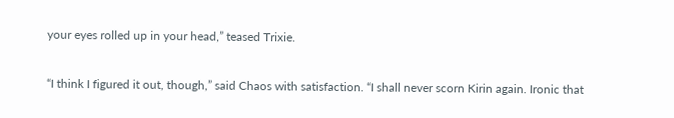your eyes rolled up in your head,” teased Trixie.

“I think I figured it out, though,” said Chaos with satisfaction. “I shall never scorn Kirin again. Ironic that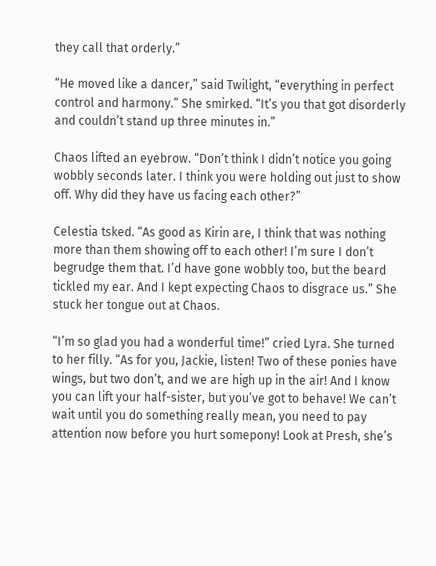they call that orderly.”

“He moved like a dancer,” said Twilight, “everything in perfect control and harmony.” She smirked. “It’s you that got disorderly and couldn’t stand up three minutes in.”

Chaos lifted an eyebrow. “Don’t think I didn’t notice you going wobbly seconds later. I think you were holding out just to show off. Why did they have us facing each other?”

Celestia tsked. “As good as Kirin are, I think that was nothing more than them showing off to each other! I’m sure I don’t begrudge them that. I’d have gone wobbly too, but the beard tickled my ear. And I kept expecting Chaos to disgrace us.” She stuck her tongue out at Chaos.

“I’m so glad you had a wonderful time!” cried Lyra. She turned to her filly. “As for you, Jackie, listen! Two of these ponies have wings, but two don’t, and we are high up in the air! And I know you can lift your half-sister, but you’ve got to behave! We can’t wait until you do something really mean, you need to pay attention now before you hurt somepony! Look at Presh, she’s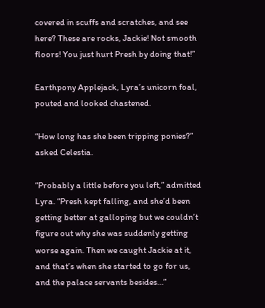covered in scuffs and scratches, and see here? These are rocks, Jackie! Not smooth floors! You just hurt Presh by doing that!”

Earthpony Applejack, Lyra’s unicorn foal, pouted and looked chastened.

“How long has she been tripping ponies?” asked Celestia.

“Probably a little before you left,” admitted Lyra. “Presh kept falling, and she’d been getting better at galloping but we couldn’t figure out why she was suddenly getting worse again. Then we caught Jackie at it, and that’s when she started to go for us, and the palace servants besides…”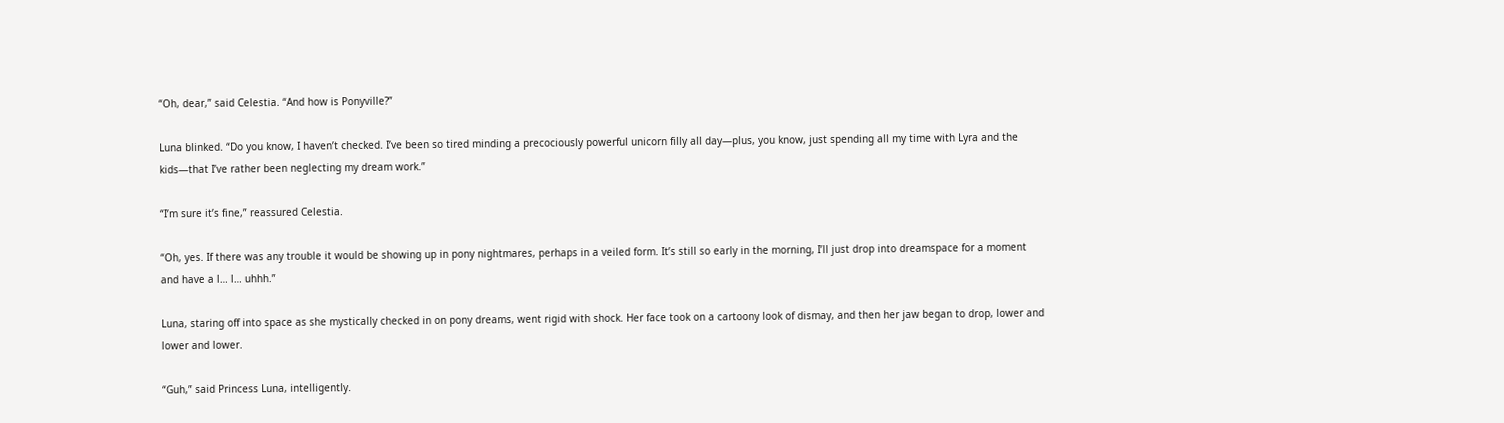“Oh, dear,” said Celestia. “And how is Ponyville?”

Luna blinked. “Do you know, I haven’t checked. I’ve been so tired minding a precociously powerful unicorn filly all day—plus, you know, just spending all my time with Lyra and the kids—that I’ve rather been neglecting my dream work.”

“I’m sure it’s fine,” reassured Celestia.

“Oh, yes. If there was any trouble it would be showing up in pony nightmares, perhaps in a veiled form. It’s still so early in the morning, I’ll just drop into dreamspace for a moment and have a l… l… uhhh.”

Luna, staring off into space as she mystically checked in on pony dreams, went rigid with shock. Her face took on a cartoony look of dismay, and then her jaw began to drop, lower and lower and lower.

“Guh,” said Princess Luna, intelligently.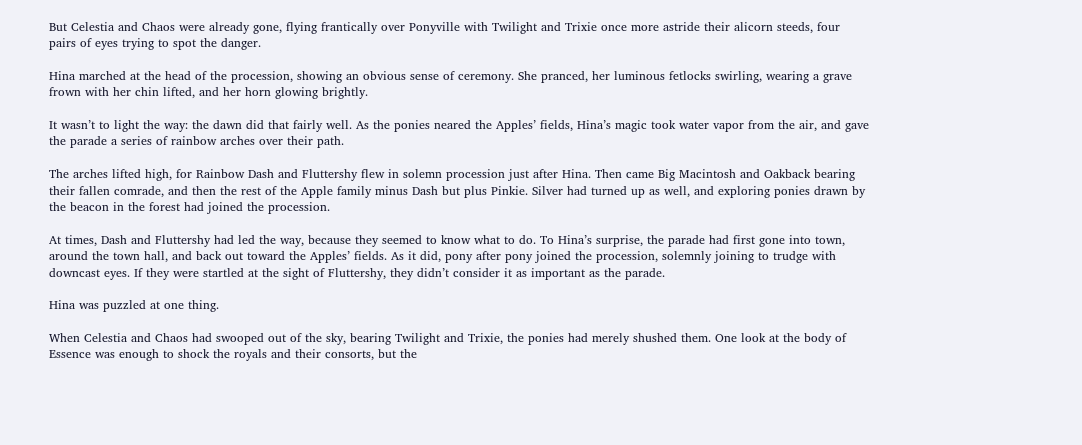But Celestia and Chaos were already gone, flying frantically over Ponyville with Twilight and Trixie once more astride their alicorn steeds, four pairs of eyes trying to spot the danger.

Hina marched at the head of the procession, showing an obvious sense of ceremony. She pranced, her luminous fetlocks swirling, wearing a grave frown with her chin lifted, and her horn glowing brightly.

It wasn’t to light the way: the dawn did that fairly well. As the ponies neared the Apples’ fields, Hina’s magic took water vapor from the air, and gave the parade a series of rainbow arches over their path.

The arches lifted high, for Rainbow Dash and Fluttershy flew in solemn procession just after Hina. Then came Big Macintosh and Oakback bearing their fallen comrade, and then the rest of the Apple family minus Dash but plus Pinkie. Silver had turned up as well, and exploring ponies drawn by the beacon in the forest had joined the procession.

At times, Dash and Fluttershy had led the way, because they seemed to know what to do. To Hina’s surprise, the parade had first gone into town, around the town hall, and back out toward the Apples’ fields. As it did, pony after pony joined the procession, solemnly joining to trudge with downcast eyes. If they were startled at the sight of Fluttershy, they didn’t consider it as important as the parade.

Hina was puzzled at one thing.

When Celestia and Chaos had swooped out of the sky, bearing Twilight and Trixie, the ponies had merely shushed them. One look at the body of Essence was enough to shock the royals and their consorts, but the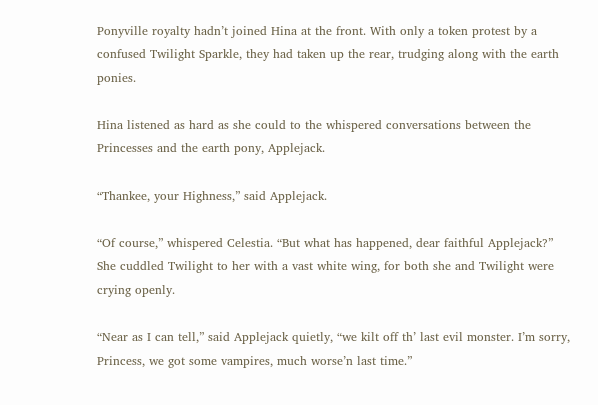Ponyville royalty hadn’t joined Hina at the front. With only a token protest by a confused Twilight Sparkle, they had taken up the rear, trudging along with the earth ponies.

Hina listened as hard as she could to the whispered conversations between the Princesses and the earth pony, Applejack.

“Thankee, your Highness,” said Applejack.

“Of course,” whispered Celestia. “But what has happened, dear faithful Applejack?” She cuddled Twilight to her with a vast white wing, for both she and Twilight were crying openly.

“Near as I can tell,” said Applejack quietly, “we kilt off th’ last evil monster. I’m sorry, Princess, we got some vampires, much worse’n last time.”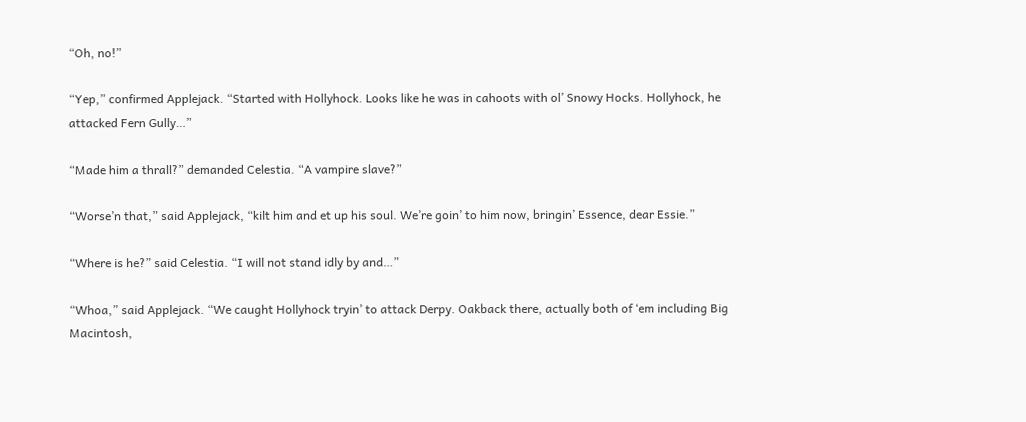“Oh, no!”

“Yep,” confirmed Applejack. “Started with Hollyhock. Looks like he was in cahoots with ol’ Snowy Hocks. Hollyhock, he attacked Fern Gully…”

“Made him a thrall?” demanded Celestia. “A vampire slave?”

“Worse’n that,” said Applejack, “kilt him and et up his soul. We’re goin’ to him now, bringin’ Essence, dear Essie.”

“Where is he?” said Celestia. “I will not stand idly by and…”

“Whoa,” said Applejack. “We caught Hollyhock tryin’ to attack Derpy. Oakback there, actually both of ‘em including Big Macintosh,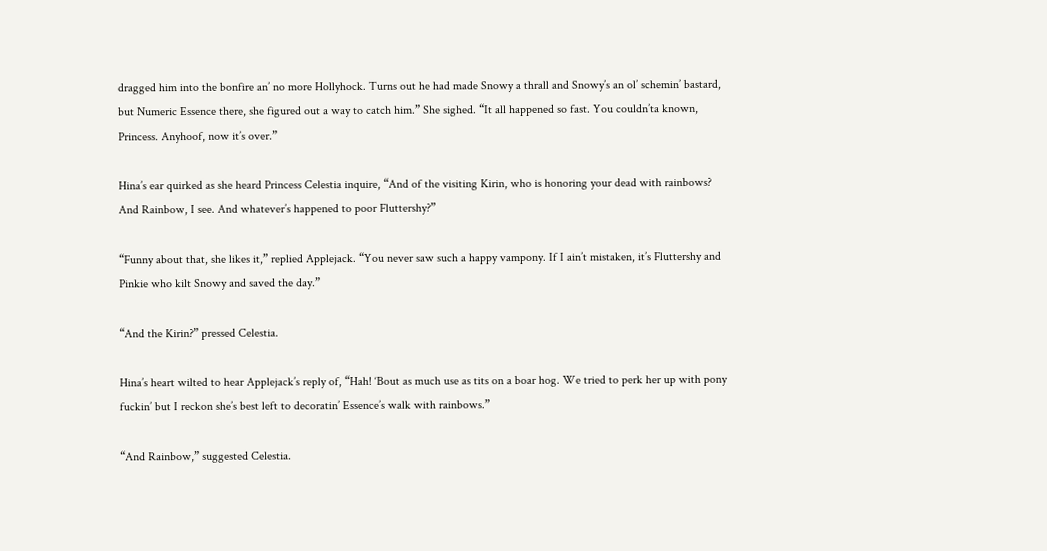dragged him into the bonfire an’ no more Hollyhock. Turns out he had made Snowy a thrall and Snowy’s an ol’ schemin’ bastard, but Numeric Essence there, she figured out a way to catch him.” She sighed. “It all happened so fast. You couldn’ta known, Princess. Anyhoof, now it’s over.”

Hina’s ear quirked as she heard Princess Celestia inquire, “And of the visiting Kirin, who is honoring your dead with rainbows? And Rainbow, I see. And whatever’s happened to poor Fluttershy?”

“Funny about that, she likes it,” replied Applejack. “You never saw such a happy vampony. If I ain’t mistaken, it’s Fluttershy and Pinkie who kilt Snowy and saved the day.”

“And the Kirin?” pressed Celestia.

Hina’s heart wilted to hear Applejack’s reply of, “Hah! ‘Bout as much use as tits on a boar hog. We tried to perk her up with pony fuckin’ but I reckon she’s best left to decoratin’ Essence’s walk with rainbows.”

“And Rainbow,” suggested Celestia.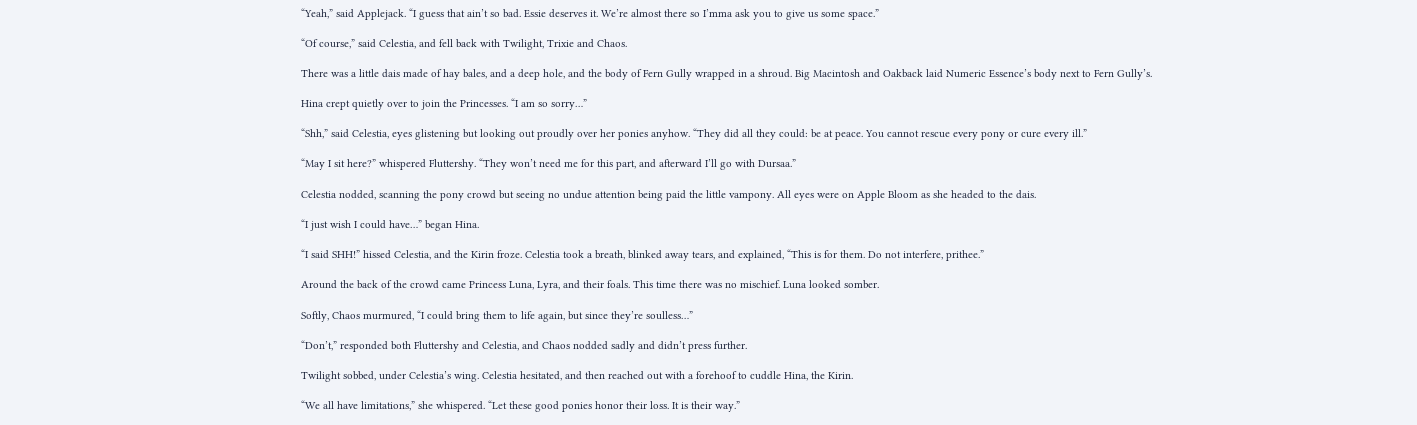“Yeah,” said Applejack. “I guess that ain’t so bad. Essie deserves it. We’re almost there so I’mma ask you to give us some space.”

“Of course,” said Celestia, and fell back with Twilight, Trixie and Chaos.

There was a little dais made of hay bales, and a deep hole, and the body of Fern Gully wrapped in a shroud. Big Macintosh and Oakback laid Numeric Essence’s body next to Fern Gully’s.

Hina crept quietly over to join the Princesses. “I am so sorry…”

“Shh,” said Celestia, eyes glistening but looking out proudly over her ponies anyhow. “They did all they could: be at peace. You cannot rescue every pony or cure every ill.”

“May I sit here?” whispered Fluttershy. “They won’t need me for this part, and afterward I’ll go with Dursaa.”

Celestia nodded, scanning the pony crowd but seeing no undue attention being paid the little vampony. All eyes were on Apple Bloom as she headed to the dais.

“I just wish I could have…” began Hina.

“I said SHH!” hissed Celestia, and the Kirin froze. Celestia took a breath, blinked away tears, and explained, “This is for them. Do not interfere, prithee.”

Around the back of the crowd came Princess Luna, Lyra, and their foals. This time there was no mischief. Luna looked somber.

Softly, Chaos murmured, “I could bring them to life again, but since they’re soulless…”

“Don’t,” responded both Fluttershy and Celestia, and Chaos nodded sadly and didn’t press further.

Twilight sobbed, under Celestia’s wing. Celestia hesitated, and then reached out with a forehoof to cuddle Hina, the Kirin.

“We all have limitations,” she whispered. “Let these good ponies honor their loss. It is their way.”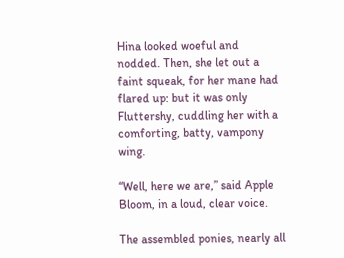Hina looked woeful and nodded. Then, she let out a faint squeak, for her mane had flared up: but it was only Fluttershy, cuddling her with a comforting, batty, vampony wing.

“Well, here we are,” said Apple Bloom, in a loud, clear voice.

The assembled ponies, nearly all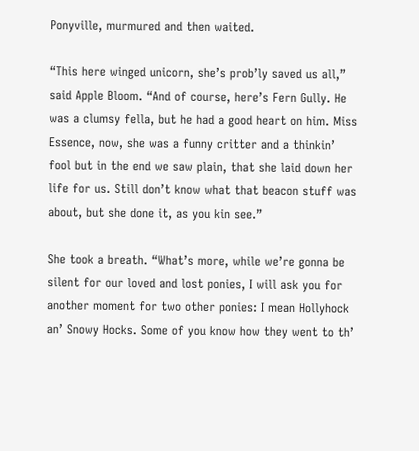Ponyville, murmured and then waited.

“This here winged unicorn, she’s prob’ly saved us all,” said Apple Bloom. “And of course, here’s Fern Gully. He was a clumsy fella, but he had a good heart on him. Miss Essence, now, she was a funny critter and a thinkin’ fool but in the end we saw plain, that she laid down her life for us. Still don’t know what that beacon stuff was about, but she done it, as you kin see.”

She took a breath. “What’s more, while we’re gonna be silent for our loved and lost ponies, I will ask you for another moment for two other ponies: I mean Hollyhock an’ Snowy Hocks. Some of you know how they went to th’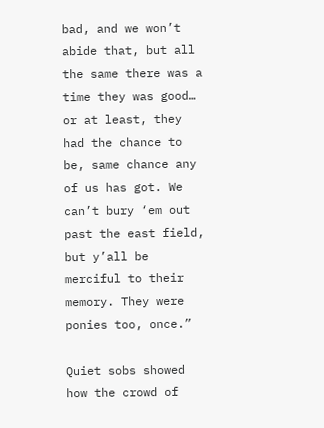bad, and we won’t abide that, but all the same there was a time they was good… or at least, they had the chance to be, same chance any of us has got. We can’t bury ‘em out past the east field, but y’all be merciful to their memory. They were ponies too, once.”

Quiet sobs showed how the crowd of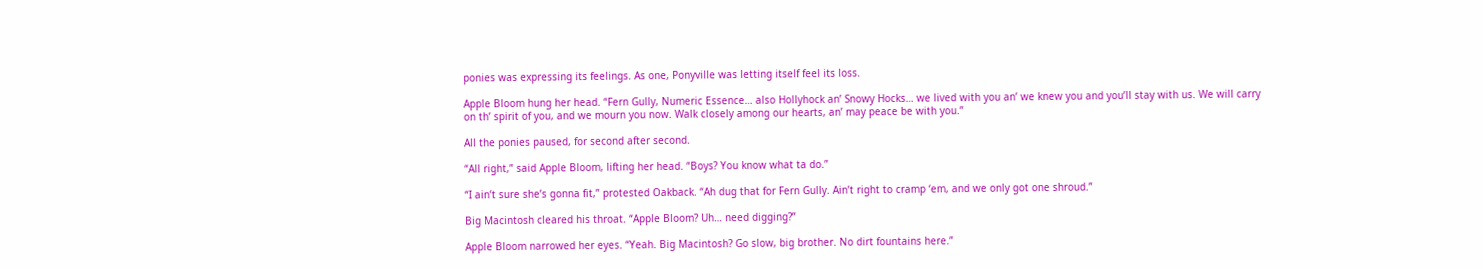ponies was expressing its feelings. As one, Ponyville was letting itself feel its loss.

Apple Bloom hung her head. “Fern Gully, Numeric Essence… also Hollyhock an’ Snowy Hocks… we lived with you an’ we knew you and you’ll stay with us. We will carry on th’ spirit of you, and we mourn you now. Walk closely among our hearts, an’ may peace be with you.”

All the ponies paused, for second after second.

“All right,” said Apple Bloom, lifting her head. “Boys? You know what ta do.”

“I ain’t sure she’s gonna fit,” protested Oakback. “Ah dug that for Fern Gully. Ain’t right to cramp ‘em, and we only got one shroud.”

Big Macintosh cleared his throat. “Apple Bloom? Uh… need digging?”

Apple Bloom narrowed her eyes. “Yeah. Big Macintosh? Go slow, big brother. No dirt fountains here.”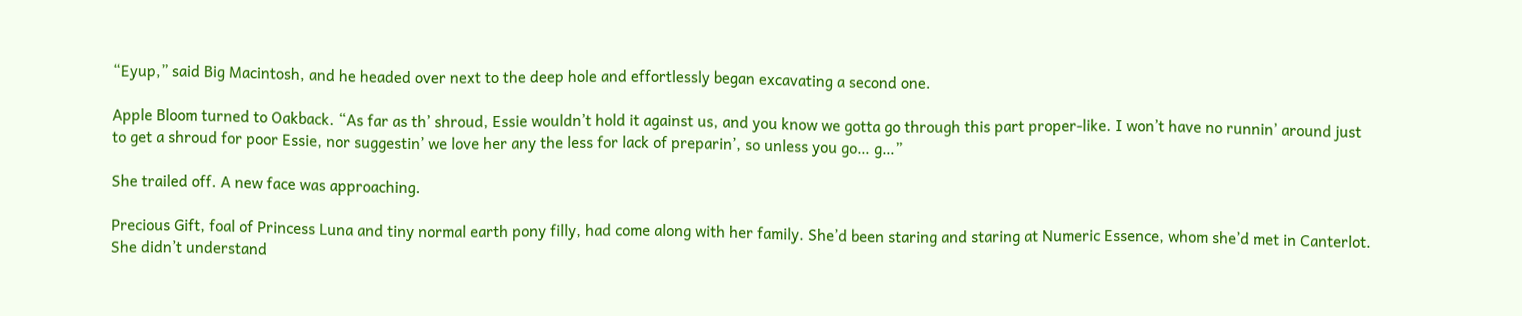“Eyup,” said Big Macintosh, and he headed over next to the deep hole and effortlessly began excavating a second one.

Apple Bloom turned to Oakback. “As far as th’ shroud, Essie wouldn’t hold it against us, and you know we gotta go through this part proper-like. I won’t have no runnin’ around just to get a shroud for poor Essie, nor suggestin’ we love her any the less for lack of preparin’, so unless you go… g…”

She trailed off. A new face was approaching.

Precious Gift, foal of Princess Luna and tiny normal earth pony filly, had come along with her family. She’d been staring and staring at Numeric Essence, whom she’d met in Canterlot. She didn’t understand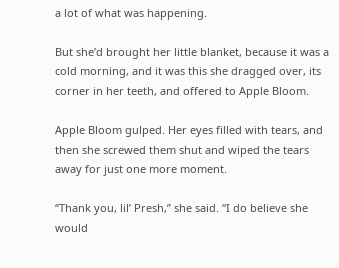a lot of what was happening.

But she’d brought her little blanket, because it was a cold morning, and it was this she dragged over, its corner in her teeth, and offered to Apple Bloom.

Apple Bloom gulped. Her eyes filled with tears, and then she screwed them shut and wiped the tears away for just one more moment.

“Thank you, lil’ Presh,” she said. “I do believe she would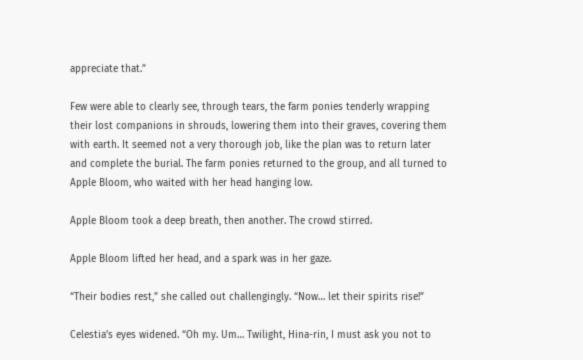appreciate that.”

Few were able to clearly see, through tears, the farm ponies tenderly wrapping their lost companions in shrouds, lowering them into their graves, covering them with earth. It seemed not a very thorough job, like the plan was to return later and complete the burial. The farm ponies returned to the group, and all turned to Apple Bloom, who waited with her head hanging low.

Apple Bloom took a deep breath, then another. The crowd stirred.

Apple Bloom lifted her head, and a spark was in her gaze.

“Their bodies rest,” she called out challengingly. “Now… let their spirits rise!”

Celestia’s eyes widened. “Oh my. Um… Twilight, Hina-rin, I must ask you not to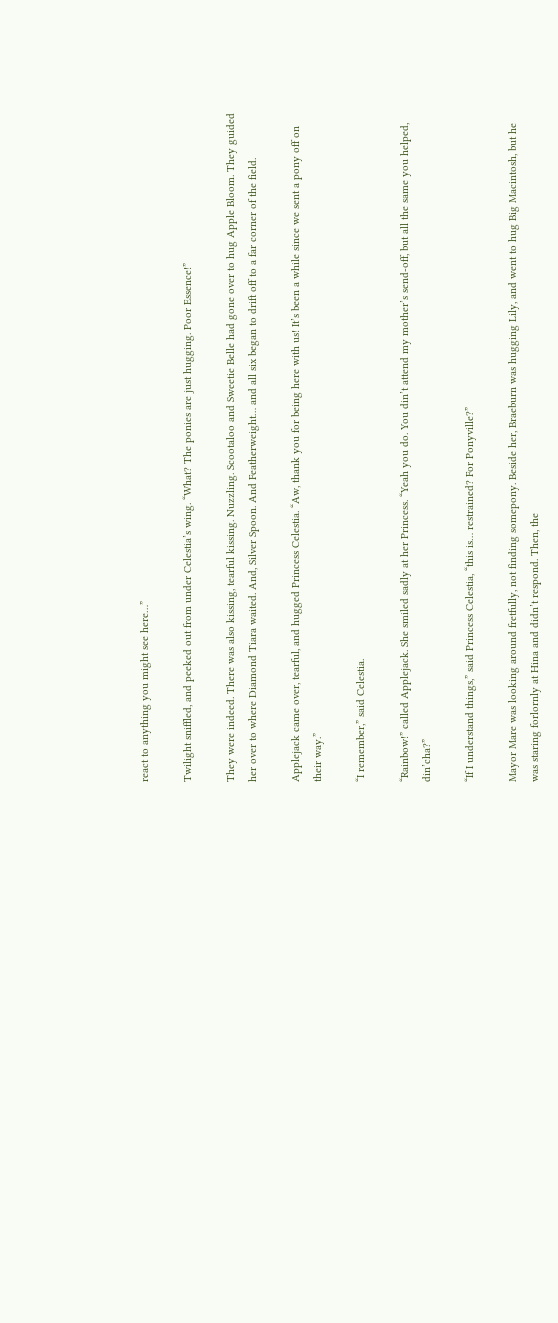react to anything you might see here…”

Twilight sniffled, and peeked out from under Celestia’s wing. “What? The ponies are just hugging. Poor Essence!”

They were indeed. There was also kissing, tearful kissing. Nuzzling. Scootaloo and Sweetie Belle had gone over to hug Apple Bloom. They guided her over to where Diamond Tiara waited. And, Silver Spoon. And Featherweight… and all six began to drift off to a far corner of the field.

Applejack came over, tearful, and hugged Princess Celestia. “Aw, thank you for being here with us! It’s been a while since we sent a pony off on their way.”

“I remember,” said Celestia.

“Rainbow!” called Applejack. She smiled sadly at her Princess. “Yeah you do. You din’t attend my mother’s send-off, but all the same you helped, din’cha?”

“If I understand things,” said Princess Celestia, “this is… restrained? For Ponyville?”

Mayor Mare was looking around fretfully, not finding somepony. Beside her, Braeburn was hugging Lily, and went to hug Big Macintosh, but he was staring forlornly at Hina and didn’t respond. Then, the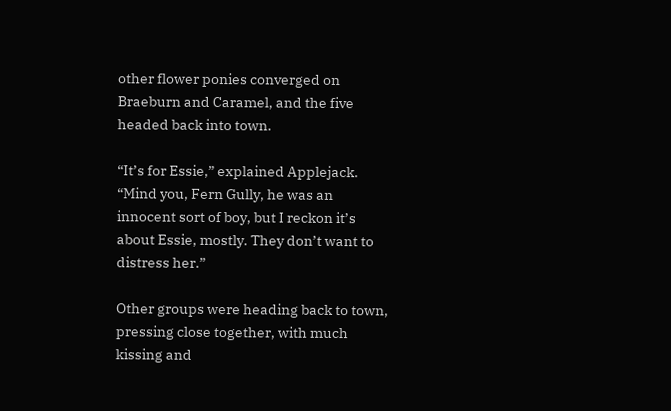other flower ponies converged on Braeburn and Caramel, and the five headed back into town.

“It’s for Essie,” explained Applejack. “Mind you, Fern Gully, he was an innocent sort of boy, but I reckon it’s about Essie, mostly. They don’t want to distress her.”

Other groups were heading back to town, pressing close together, with much kissing and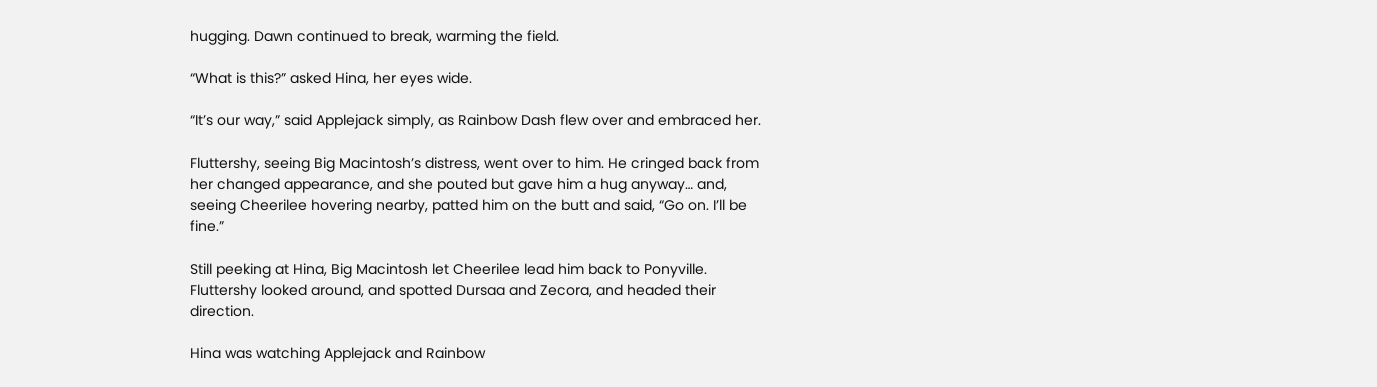hugging. Dawn continued to break, warming the field.

“What is this?” asked Hina, her eyes wide.

“It’s our way,” said Applejack simply, as Rainbow Dash flew over and embraced her.

Fluttershy, seeing Big Macintosh’s distress, went over to him. He cringed back from her changed appearance, and she pouted but gave him a hug anyway… and, seeing Cheerilee hovering nearby, patted him on the butt and said, “Go on. I’ll be fine.”

Still peeking at Hina, Big Macintosh let Cheerilee lead him back to Ponyville. Fluttershy looked around, and spotted Dursaa and Zecora, and headed their direction.

Hina was watching Applejack and Rainbow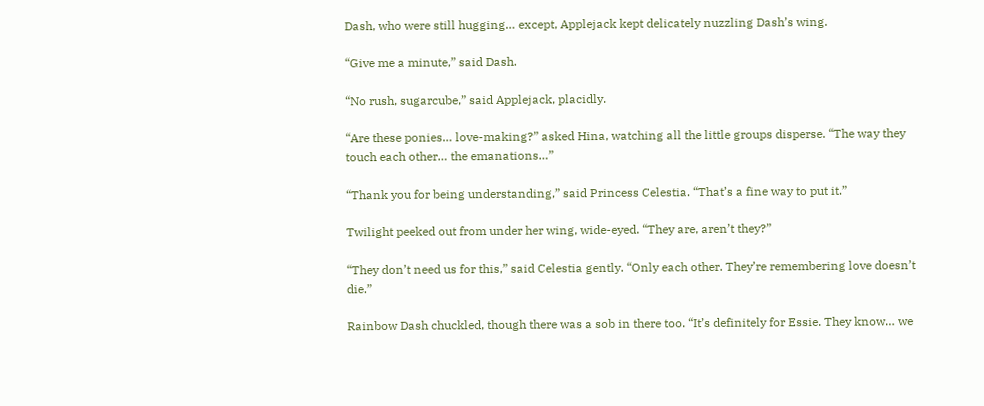Dash, who were still hugging… except, Applejack kept delicately nuzzling Dash’s wing.

“Give me a minute,” said Dash.

“No rush, sugarcube,” said Applejack, placidly.

“Are these ponies… love-making?” asked Hina, watching all the little groups disperse. “The way they touch each other… the emanations…”

“Thank you for being understanding,” said Princess Celestia. “That’s a fine way to put it.”

Twilight peeked out from under her wing, wide-eyed. “They are, aren’t they?”

“They don’t need us for this,” said Celestia gently. “Only each other. They’re remembering love doesn’t die.”

Rainbow Dash chuckled, though there was a sob in there too. “It’s definitely for Essie. They know… we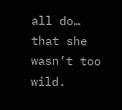all do… that she wasn’t too wild.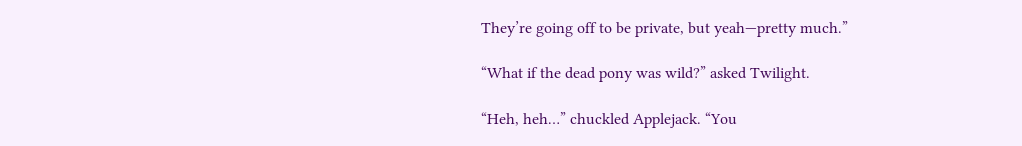They’re going off to be private, but yeah—pretty much.”

“What if the dead pony was wild?” asked Twilight.

“Heh, heh…” chuckled Applejack. “You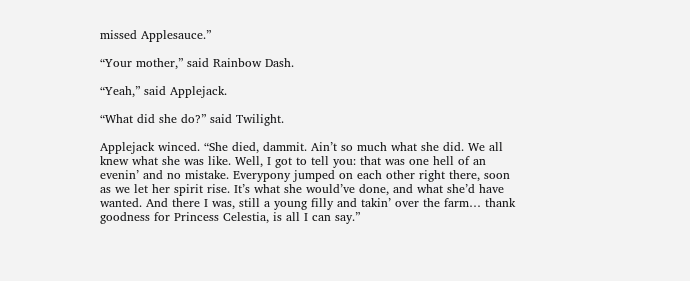missed Applesauce.”

“Your mother,” said Rainbow Dash.

“Yeah,” said Applejack.

“What did she do?” said Twilight.

Applejack winced. “She died, dammit. Ain’t so much what she did. We all knew what she was like. Well, I got to tell you: that was one hell of an evenin’ and no mistake. Everypony jumped on each other right there, soon as we let her spirit rise. It’s what she would’ve done, and what she’d have wanted. And there I was, still a young filly and takin’ over the farm… thank goodness for Princess Celestia, is all I can say.”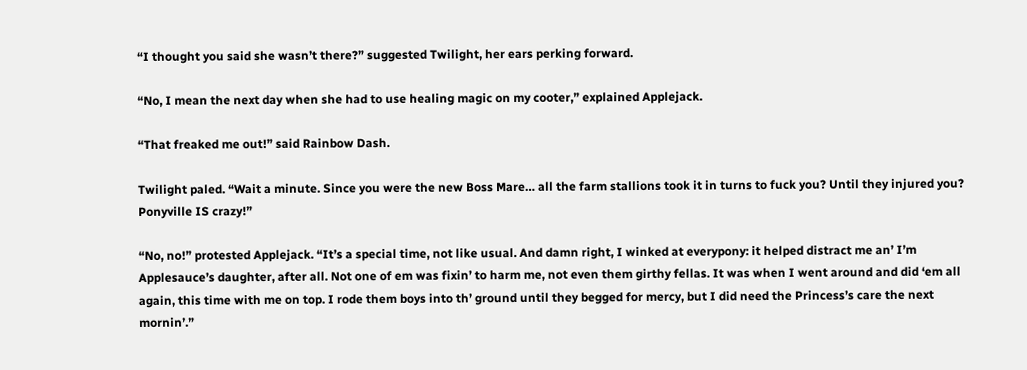“I thought you said she wasn’t there?” suggested Twilight, her ears perking forward.

“No, I mean the next day when she had to use healing magic on my cooter,” explained Applejack.

“That freaked me out!” said Rainbow Dash.

Twilight paled. “Wait a minute. Since you were the new Boss Mare… all the farm stallions took it in turns to fuck you? Until they injured you? Ponyville IS crazy!”

“No, no!” protested Applejack. “It’s a special time, not like usual. And damn right, I winked at everypony: it helped distract me an’ I’m Applesauce’s daughter, after all. Not one of em was fixin’ to harm me, not even them girthy fellas. It was when I went around and did ‘em all again, this time with me on top. I rode them boys into th’ ground until they begged for mercy, but I did need the Princess’s care the next mornin’.”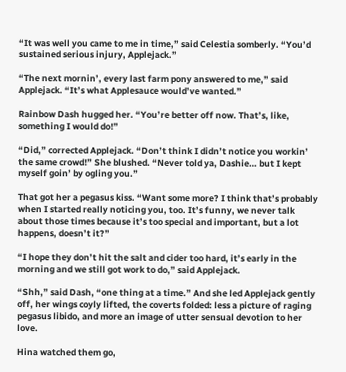“It was well you came to me in time,” said Celestia somberly. “You’d sustained serious injury, Applejack.”

“The next mornin’, every last farm pony answered to me,” said Applejack. “It’s what Applesauce would’ve wanted.”

Rainbow Dash hugged her. “You’re better off now. That’s, like, something I would do!”

“Did,” corrected Applejack. “Don’t think I didn’t notice you workin’ the same crowd!” She blushed. “Never told ya, Dashie… but I kept myself goin’ by ogling you.”

That got her a pegasus kiss. “Want some more? I think that’s probably when I started really noticing you, too. It’s funny, we never talk about those times because it’s too special and important, but a lot happens, doesn’t it?”

“I hope they don’t hit the salt and cider too hard, it’s early in the morning and we still got work to do,” said Applejack.

“Shh,” said Dash, “one thing at a time.” And she led Applejack gently off, her wings coyly lifted, the coverts folded: less a picture of raging pegasus libido, and more an image of utter sensual devotion to her love.

Hina watched them go,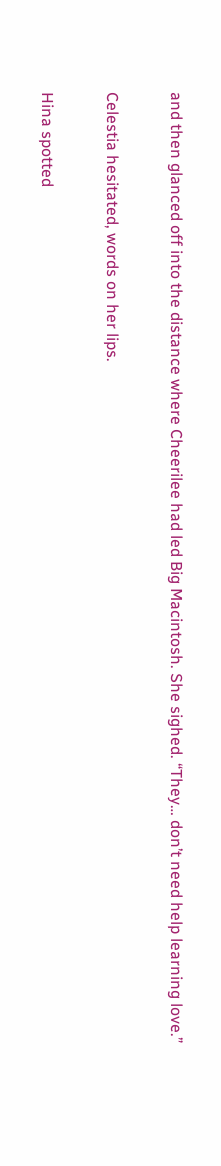and then glanced off into the distance where Cheerilee had led Big Macintosh. She sighed. “They… don’t need help learning love.”

Celestia hesitated, words on her lips.

Hina spotted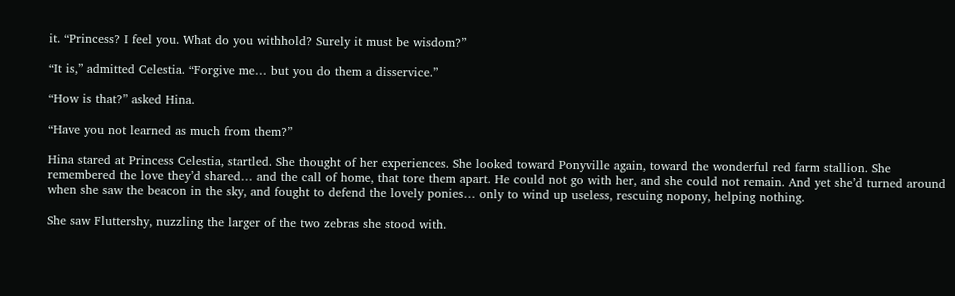it. “Princess? I feel you. What do you withhold? Surely it must be wisdom?”

“It is,” admitted Celestia. “Forgive me… but you do them a disservice.”

“How is that?” asked Hina.

“Have you not learned as much from them?”

Hina stared at Princess Celestia, startled. She thought of her experiences. She looked toward Ponyville again, toward the wonderful red farm stallion. She remembered the love they’d shared… and the call of home, that tore them apart. He could not go with her, and she could not remain. And yet she’d turned around when she saw the beacon in the sky, and fought to defend the lovely ponies… only to wind up useless, rescuing nopony, helping nothing.

She saw Fluttershy, nuzzling the larger of the two zebras she stood with.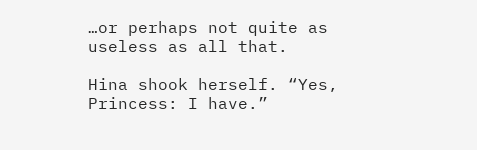…or perhaps not quite as useless as all that.

Hina shook herself. “Yes, Princess: I have.”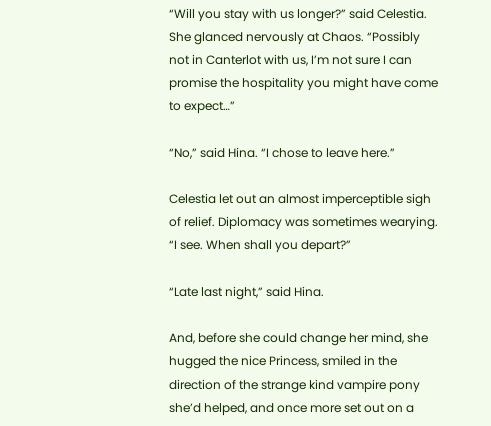“Will you stay with us longer?” said Celestia. She glanced nervously at Chaos. “Possibly not in Canterlot with us, I’m not sure I can promise the hospitality you might have come to expect…”

“No,” said Hina. “I chose to leave here.”

Celestia let out an almost imperceptible sigh of relief. Diplomacy was sometimes wearying. “I see. When shall you depart?”

“Late last night,” said Hina.

And, before she could change her mind, she hugged the nice Princess, smiled in the direction of the strange kind vampire pony she’d helped, and once more set out on a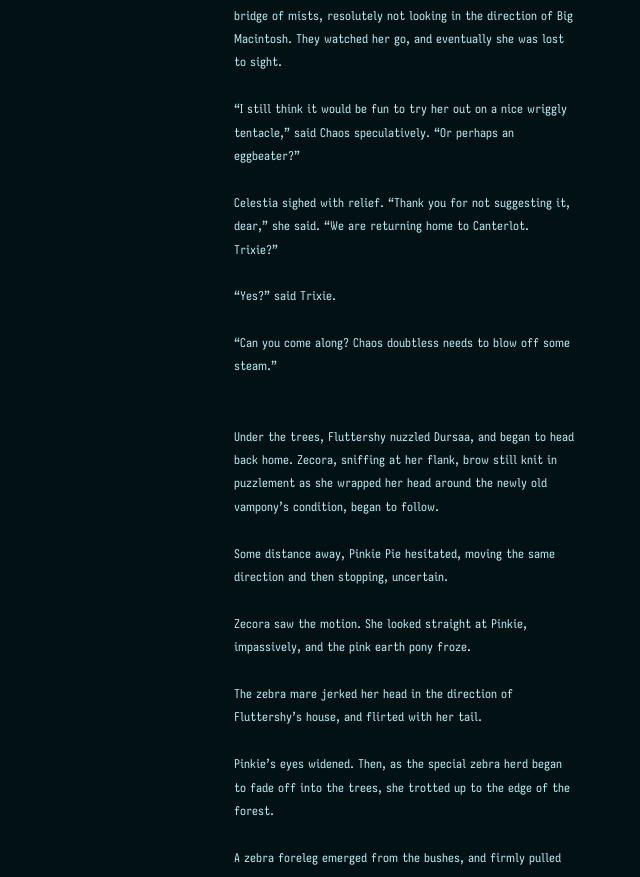bridge of mists, resolutely not looking in the direction of Big Macintosh. They watched her go, and eventually she was lost to sight.

“I still think it would be fun to try her out on a nice wriggly tentacle,” said Chaos speculatively. “Or perhaps an eggbeater?”

Celestia sighed with relief. “Thank you for not suggesting it, dear,” she said. “We are returning home to Canterlot. Trixie?”

“Yes?” said Trixie.

“Can you come along? Chaos doubtless needs to blow off some steam.”


Under the trees, Fluttershy nuzzled Dursaa, and began to head back home. Zecora, sniffing at her flank, brow still knit in puzzlement as she wrapped her head around the newly old vampony’s condition, began to follow.

Some distance away, Pinkie Pie hesitated, moving the same direction and then stopping, uncertain.

Zecora saw the motion. She looked straight at Pinkie, impassively, and the pink earth pony froze.

The zebra mare jerked her head in the direction of Fluttershy’s house, and flirted with her tail.

Pinkie’s eyes widened. Then, as the special zebra herd began to fade off into the trees, she trotted up to the edge of the forest.

A zebra foreleg emerged from the bushes, and firmly pulled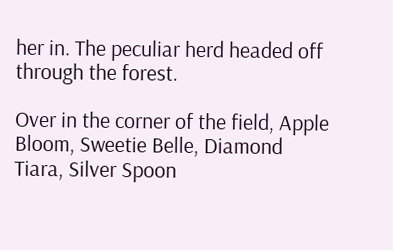her in. The peculiar herd headed off through the forest.

Over in the corner of the field, Apple Bloom, Sweetie Belle, Diamond Tiara, Silver Spoon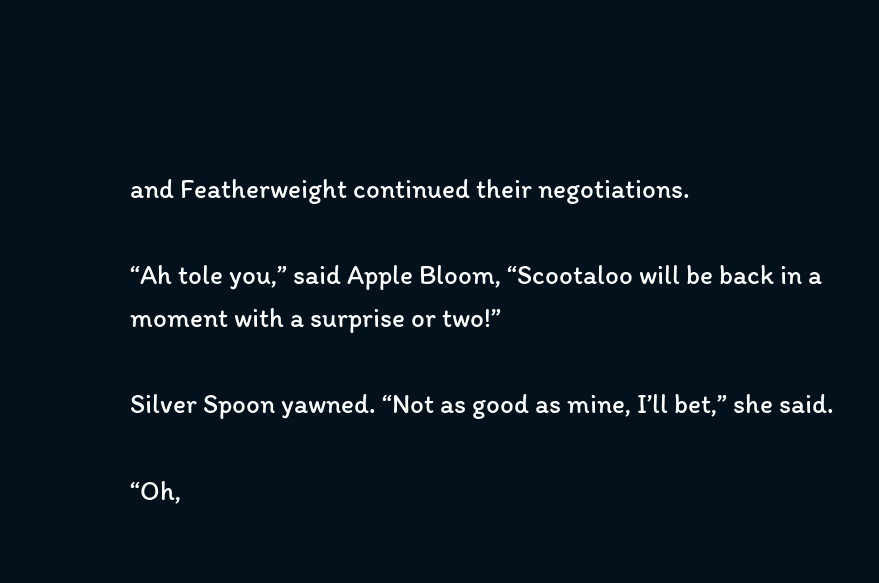and Featherweight continued their negotiations.

“Ah tole you,” said Apple Bloom, “Scootaloo will be back in a moment with a surprise or two!”

Silver Spoon yawned. “Not as good as mine, I’ll bet,” she said.

“Oh,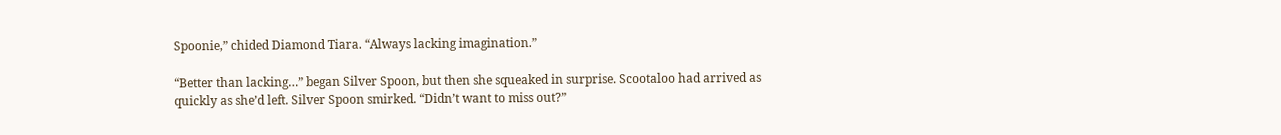Spoonie,” chided Diamond Tiara. “Always lacking imagination.”

“Better than lacking…” began Silver Spoon, but then she squeaked in surprise. Scootaloo had arrived as quickly as she’d left. Silver Spoon smirked. “Didn’t want to miss out?”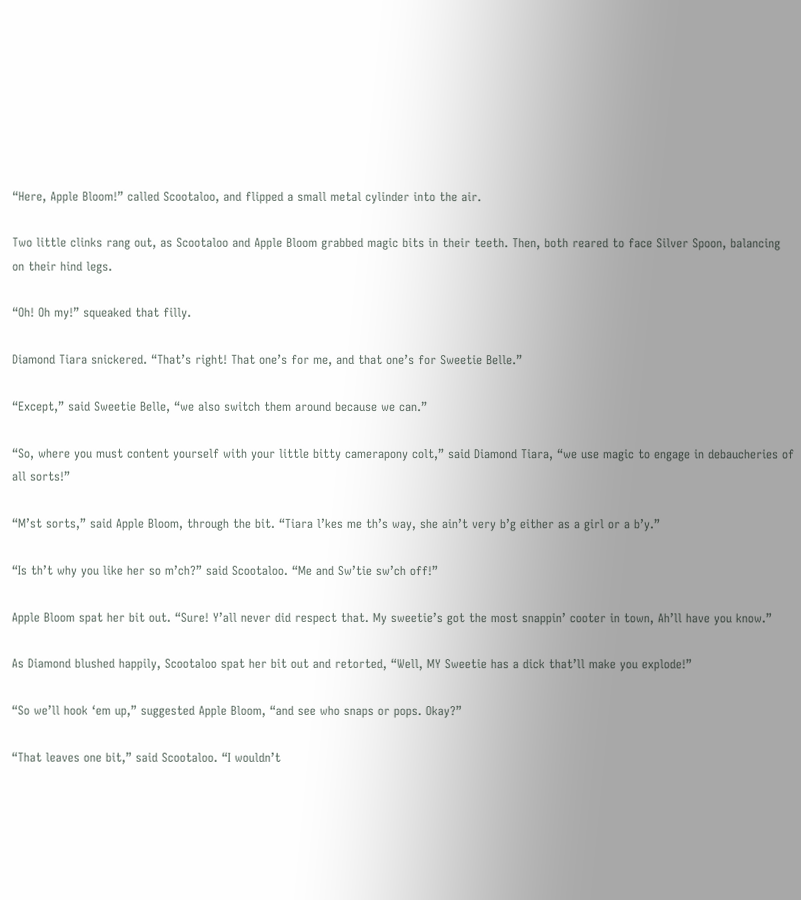“Here, Apple Bloom!” called Scootaloo, and flipped a small metal cylinder into the air.

Two little clinks rang out, as Scootaloo and Apple Bloom grabbed magic bits in their teeth. Then, both reared to face Silver Spoon, balancing on their hind legs.

“Oh! Oh my!” squeaked that filly.

Diamond Tiara snickered. “That’s right! That one’s for me, and that one’s for Sweetie Belle.”

“Except,” said Sweetie Belle, “we also switch them around because we can.”

“So, where you must content yourself with your little bitty camerapony colt,” said Diamond Tiara, “we use magic to engage in debaucheries of all sorts!”

“M’st sorts,” said Apple Bloom, through the bit. “Tiara l’kes me th’s way, she ain’t very b’g either as a girl or a b’y.”

“Is th’t why you like her so m’ch?” said Scootaloo. “Me and Sw’tie sw’ch off!”

Apple Bloom spat her bit out. “Sure! Y’all never did respect that. My sweetie’s got the most snappin’ cooter in town, Ah’ll have you know.”

As Diamond blushed happily, Scootaloo spat her bit out and retorted, “Well, MY Sweetie has a dick that’ll make you explode!”

“So we’ll hook ‘em up,” suggested Apple Bloom, “and see who snaps or pops. Okay?”

“That leaves one bit,” said Scootaloo. “I wouldn’t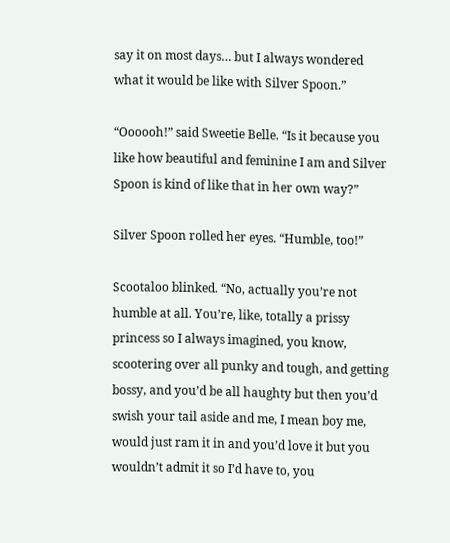say it on most days… but I always wondered what it would be like with Silver Spoon.”

“Oooooh!” said Sweetie Belle. “Is it because you like how beautiful and feminine I am and Silver Spoon is kind of like that in her own way?”

Silver Spoon rolled her eyes. “Humble, too!”

Scootaloo blinked. “No, actually you’re not humble at all. You’re, like, totally a prissy princess so I always imagined, you know, scootering over all punky and tough, and getting bossy, and you’d be all haughty but then you’d swish your tail aside and me, I mean boy me, would just ram it in and you’d love it but you wouldn’t admit it so I’d have to, you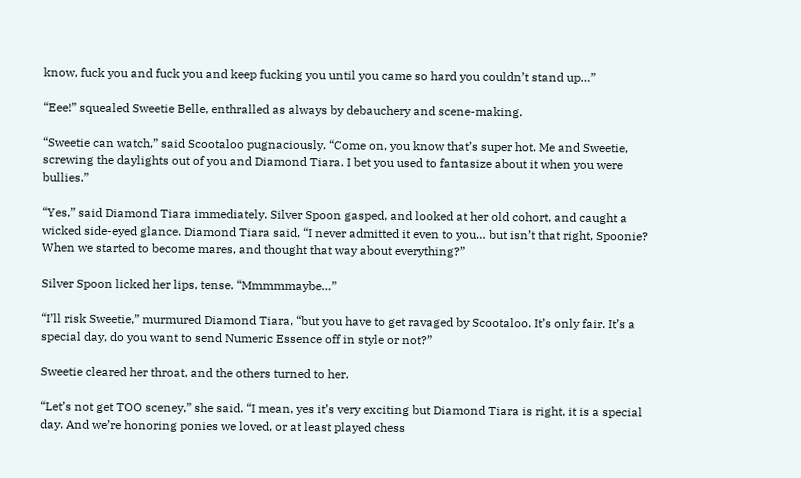know, fuck you and fuck you and keep fucking you until you came so hard you couldn’t stand up…”

“Eee!” squealed Sweetie Belle, enthralled as always by debauchery and scene-making.

“Sweetie can watch,” said Scootaloo pugnaciously. “Come on, you know that’s super hot. Me and Sweetie, screwing the daylights out of you and Diamond Tiara. I bet you used to fantasize about it when you were bullies.”

“Yes,” said Diamond Tiara immediately. Silver Spoon gasped, and looked at her old cohort, and caught a wicked side-eyed glance. Diamond Tiara said, “I never admitted it even to you… but isn’t that right, Spoonie? When we started to become mares, and thought that way about everything?”

Silver Spoon licked her lips, tense. “Mmmmmaybe…”

“I’ll risk Sweetie,” murmured Diamond Tiara, “but you have to get ravaged by Scootaloo. It’s only fair. It’s a special day, do you want to send Numeric Essence off in style or not?”

Sweetie cleared her throat, and the others turned to her.

“Let’s not get TOO sceney,” she said. “I mean, yes it’s very exciting but Diamond Tiara is right, it is a special day. And we’re honoring ponies we loved, or at least played chess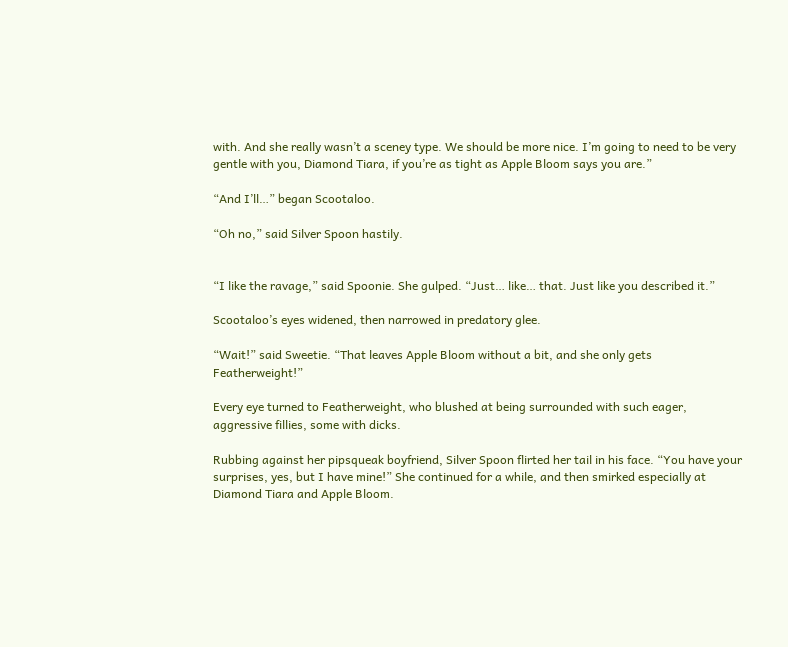with. And she really wasn’t a sceney type. We should be more nice. I’m going to need to be very gentle with you, Diamond Tiara, if you’re as tight as Apple Bloom says you are.”

“And I’ll…” began Scootaloo.

“Oh no,” said Silver Spoon hastily.


“I like the ravage,” said Spoonie. She gulped. “Just… like… that. Just like you described it.”

Scootaloo’s eyes widened, then narrowed in predatory glee.

“Wait!” said Sweetie. “That leaves Apple Bloom without a bit, and she only gets Featherweight!”

Every eye turned to Featherweight, who blushed at being surrounded with such eager, aggressive fillies, some with dicks.

Rubbing against her pipsqueak boyfriend, Silver Spoon flirted her tail in his face. “You have your surprises, yes, but I have mine!” She continued for a while, and then smirked especially at Diamond Tiara and Apple Bloom.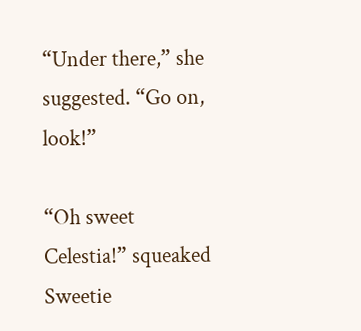“Under there,” she suggested. “Go on, look!”

“Oh sweet Celestia!” squeaked Sweetie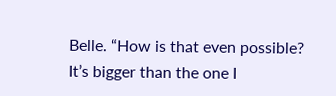Belle. “How is that even possible? It’s bigger than the one I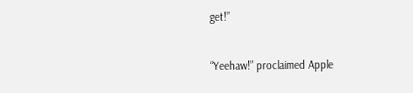get!”

“Yeehaw!” proclaimed Apple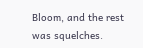Bloom, and the rest was squelches.